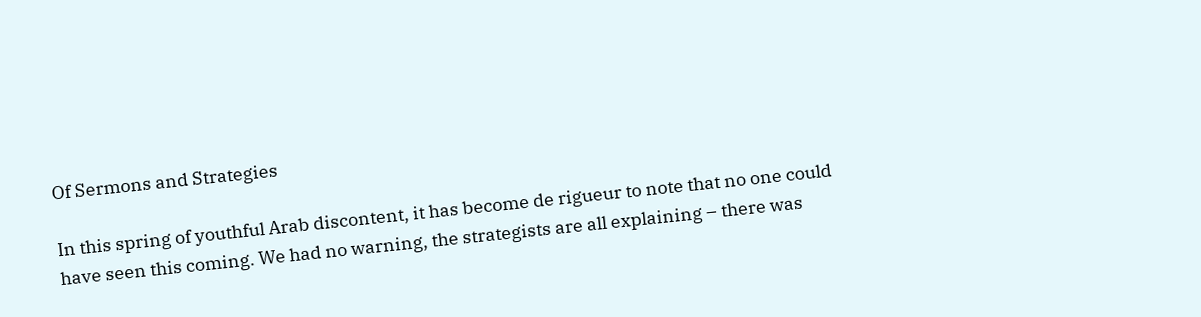Of Sermons and Strategies

In this spring of youthful Arab discontent, it has become de rigueur to note that no one could have seen this coming. We had no warning, the strategists are all explaining – there was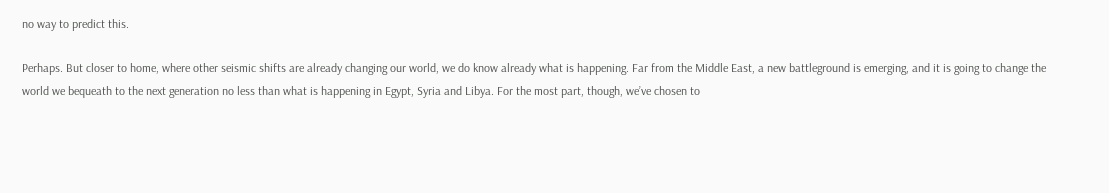no way to predict this.

Perhaps. But closer to home, where other seismic shifts are already changing our world, we do know already what is happening. Far from the Middle East, a new battleground is emerging, and it is going to change the world we bequeath to the next generation no less than what is happening in Egypt, Syria and Libya. For the most part, though, we’ve chosen to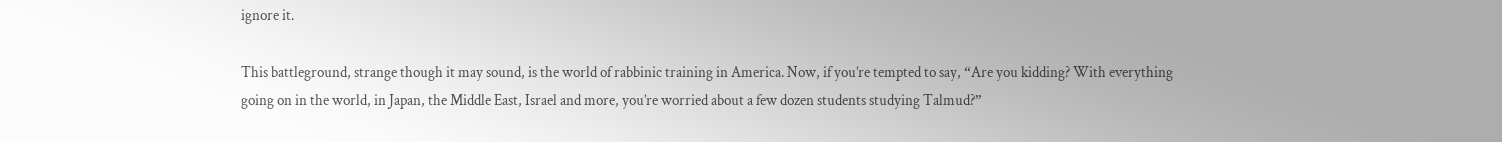ignore it.

This battleground, strange though it may sound, is the world of rabbinic training in America. Now, if you’re tempted to say, “Are you kidding? With everything going on in the world, in Japan, the Middle East, Israel and more, you’re worried about a few dozen students studying Talmud?”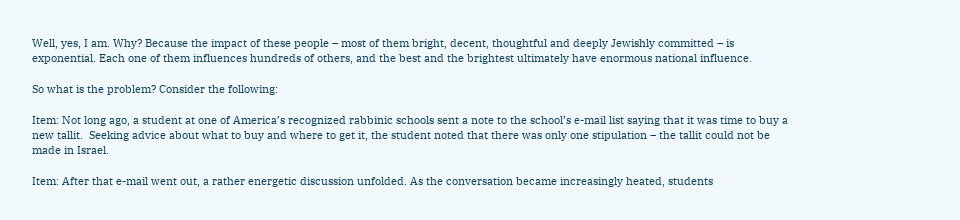Well, yes, I am. Why? Because the impact of these people – most of them bright, decent, thoughtful and deeply Jewishly committed – is exponential. Each one of them influences hundreds of others, and the best and the brightest ultimately have enormous national influence.

So what is the problem? Consider the following:

Item: Not long ago, a student at one of America’s recognized rabbinic schools sent a note to the school’s e-mail list saying that it was time to buy a new tallit.  Seeking advice about what to buy and where to get it, the student noted that there was only one stipulation – the tallit could not be made in Israel.

Item: After that e-mail went out, a rather energetic discussion unfolded. As the conversation became increasingly heated, students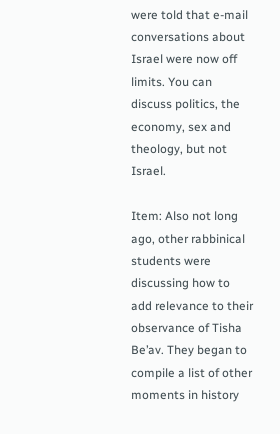were told that e-mail conversations about Israel were now off limits. You can discuss politics, the economy, sex and theology, but not Israel.

Item: Also not long ago, other rabbinical students were discussing how to add relevance to their observance of Tisha Be’av. They began to compile a list of other moments in history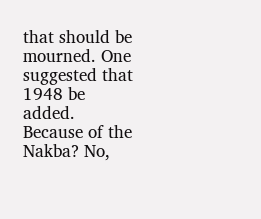that should be mourned. One suggested that 1948 be added. Because of the Nakba? No,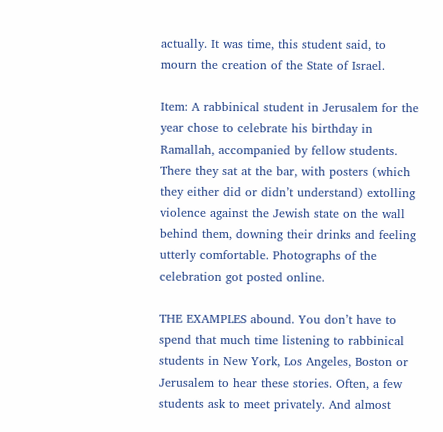actually. It was time, this student said, to mourn the creation of the State of Israel.

Item: A rabbinical student in Jerusalem for the year chose to celebrate his birthday in Ramallah, accompanied by fellow students. There they sat at the bar, with posters (which they either did or didn’t understand) extolling violence against the Jewish state on the wall behind them, downing their drinks and feeling utterly comfortable. Photographs of the celebration got posted online.

THE EXAMPLES abound. You don’t have to spend that much time listening to rabbinical students in New York, Los Angeles, Boston or Jerusalem to hear these stories. Often, a few students ask to meet privately. And almost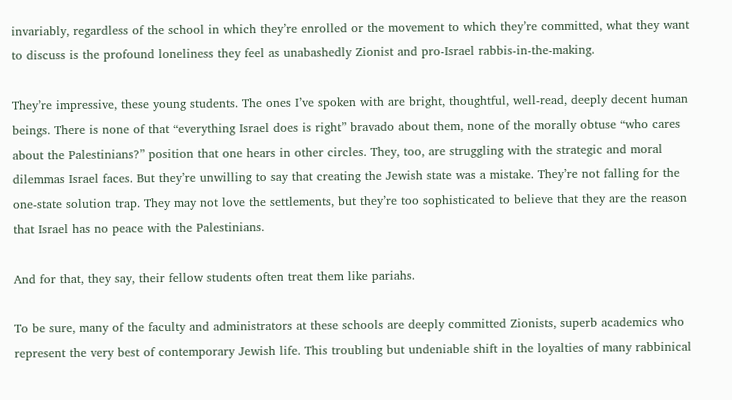invariably, regardless of the school in which they’re enrolled or the movement to which they’re committed, what they want to discuss is the profound loneliness they feel as unabashedly Zionist and pro-Israel rabbis-in-the-making.

They’re impressive, these young students. The ones I’ve spoken with are bright, thoughtful, well-read, deeply decent human beings. There is none of that “everything Israel does is right” bravado about them, none of the morally obtuse “who cares about the Palestinians?” position that one hears in other circles. They, too, are struggling with the strategic and moral dilemmas Israel faces. But they’re unwilling to say that creating the Jewish state was a mistake. They’re not falling for the one-state solution trap. They may not love the settlements, but they’re too sophisticated to believe that they are the reason that Israel has no peace with the Palestinians.

And for that, they say, their fellow students often treat them like pariahs.

To be sure, many of the faculty and administrators at these schools are deeply committed Zionists, superb academics who represent the very best of contemporary Jewish life. This troubling but undeniable shift in the loyalties of many rabbinical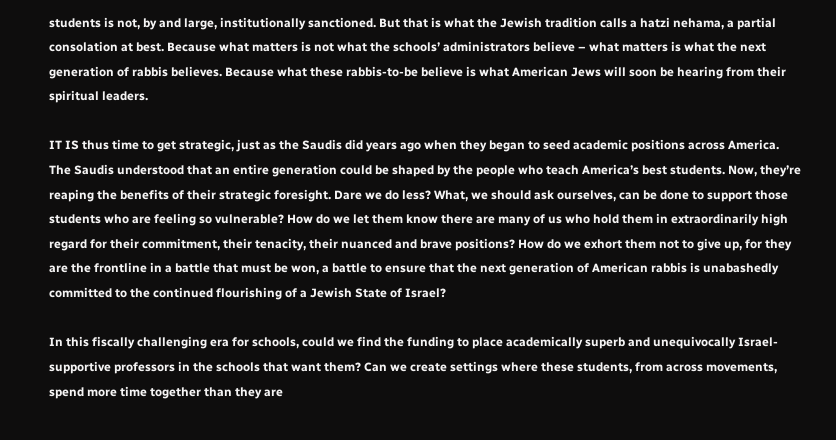students is not, by and large, institutionally sanctioned. But that is what the Jewish tradition calls a hatzi nehama, a partial consolation at best. Because what matters is not what the schools’ administrators believe – what matters is what the next generation of rabbis believes. Because what these rabbis-to-be believe is what American Jews will soon be hearing from their spiritual leaders.

IT IS thus time to get strategic, just as the Saudis did years ago when they began to seed academic positions across America. The Saudis understood that an entire generation could be shaped by the people who teach America’s best students. Now, they’re reaping the benefits of their strategic foresight. Dare we do less? What, we should ask ourselves, can be done to support those students who are feeling so vulnerable? How do we let them know there are many of us who hold them in extraordinarily high regard for their commitment, their tenacity, their nuanced and brave positions? How do we exhort them not to give up, for they are the frontline in a battle that must be won, a battle to ensure that the next generation of American rabbis is unabashedly committed to the continued flourishing of a Jewish State of Israel?

In this fiscally challenging era for schools, could we find the funding to place academically superb and unequivocally Israel-supportive professors in the schools that want them? Can we create settings where these students, from across movements, spend more time together than they are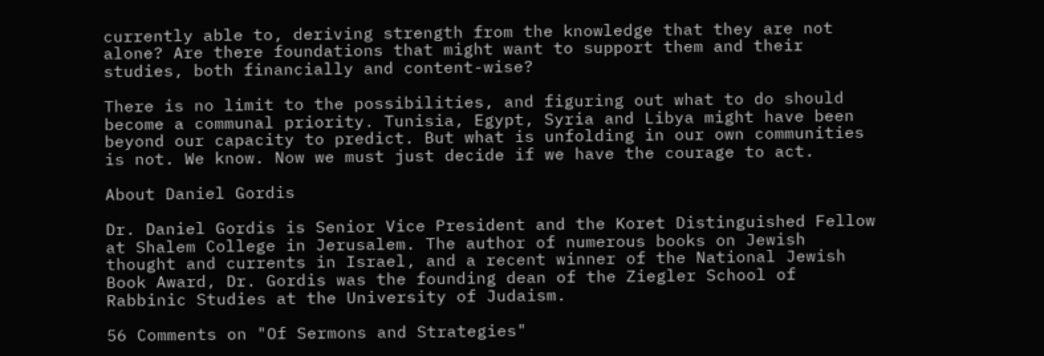currently able to, deriving strength from the knowledge that they are not alone? Are there foundations that might want to support them and their studies, both financially and content-wise?

There is no limit to the possibilities, and figuring out what to do should become a communal priority. Tunisia, Egypt, Syria and Libya might have been beyond our capacity to predict. But what is unfolding in our own communities is not. We know. Now we must just decide if we have the courage to act.

About Daniel Gordis

Dr. Daniel Gordis is Senior Vice President and the Koret Distinguished Fellow at Shalem College in Jerusalem. The author of numerous books on Jewish thought and currents in Israel, and a recent winner of the National Jewish Book Award, Dr. Gordis was the founding dean of the Ziegler School of Rabbinic Studies at the University of Judaism.

56 Comments on "Of Sermons and Strategies"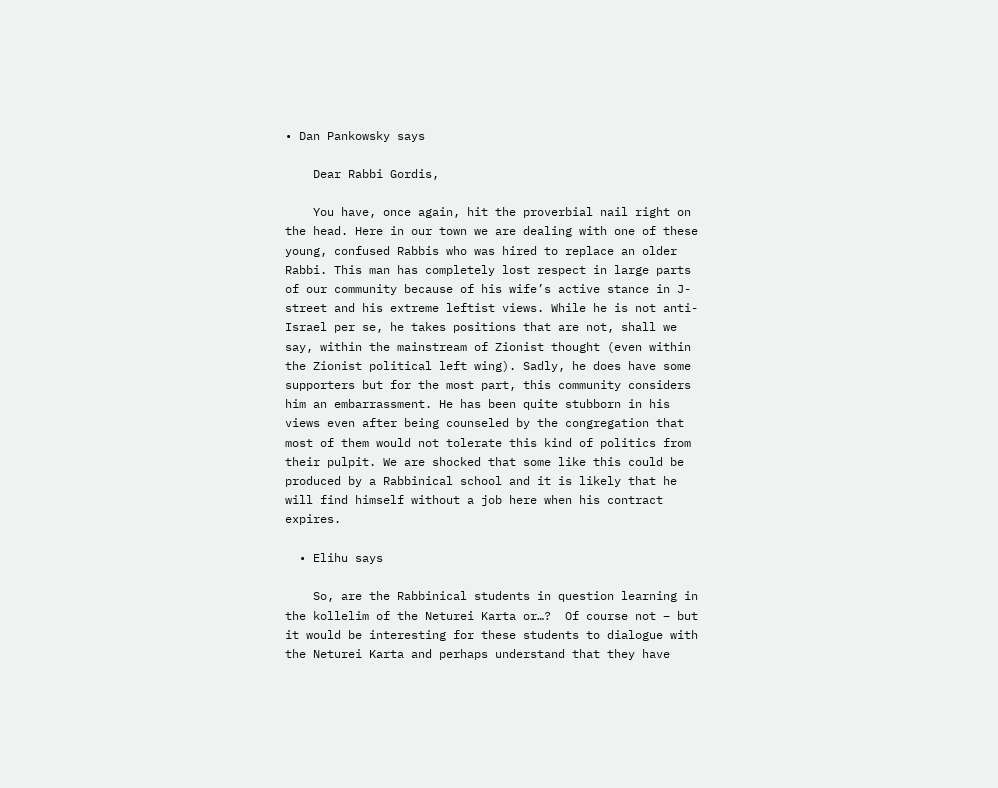• Dan Pankowsky says

    Dear Rabbi Gordis,

    You have, once again, hit the proverbial nail right on the head. Here in our town we are dealing with one of these young, confused Rabbis who was hired to replace an older Rabbi. This man has completely lost respect in large parts of our community because of his wife’s active stance in J-street and his extreme leftist views. While he is not anti-Israel per se, he takes positions that are not, shall we say, within the mainstream of Zionist thought (even within the Zionist political left wing). Sadly, he does have some supporters but for the most part, this community considers him an embarrassment. He has been quite stubborn in his views even after being counseled by the congregation that most of them would not tolerate this kind of politics from their pulpit. We are shocked that some like this could be produced by a Rabbinical school and it is likely that he will find himself without a job here when his contract expires.

  • Elihu says

    So, are the Rabbinical students in question learning in the kollelim of the Neturei Karta or…?  Of course not – but it would be interesting for these students to dialogue with the Neturei Karta and perhaps understand that they have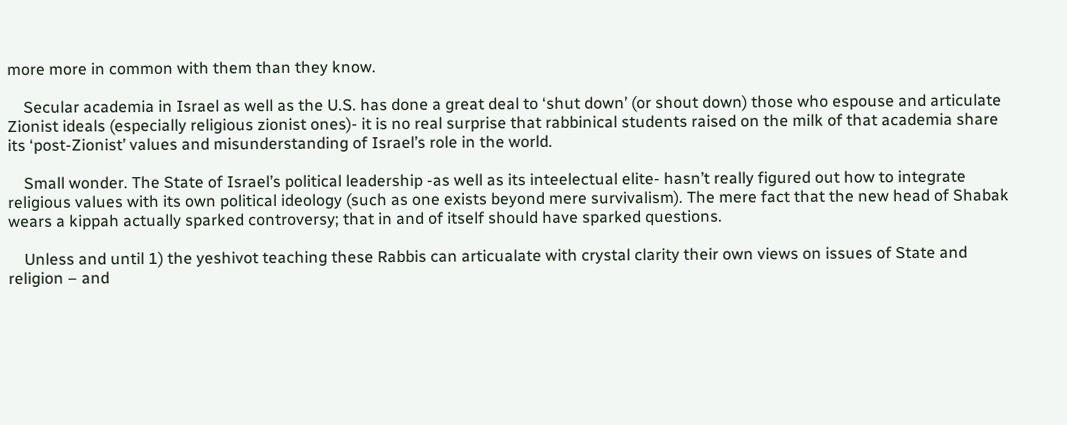more more in common with them than they know.

    Secular academia in Israel as well as the U.S. has done a great deal to ‘shut down’ (or shout down) those who espouse and articulate Zionist ideals (especially religious zionist ones)- it is no real surprise that rabbinical students raised on the milk of that academia share its ‘post-Zionist’ values and misunderstanding of Israel’s role in the world.

    Small wonder. The State of Israel’s political leadership -as well as its inteelectual elite- hasn’t really figured out how to integrate religious values with its own political ideology (such as one exists beyond mere survivalism). The mere fact that the new head of Shabak wears a kippah actually sparked controversy; that in and of itself should have sparked questions.

    Unless and until 1) the yeshivot teaching these Rabbis can articualate with crystal clarity their own views on issues of State and religion – and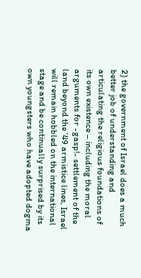2) the government of Israel does a much better job of understanding and articulating the religious foundations of its own existence – including the moral arguments for -gasp!- settlement of the land beyond the ’49 armistice lines, Israel will remain hobbled on the international stage and be continually surprised by its own youngsters who have adopted dogma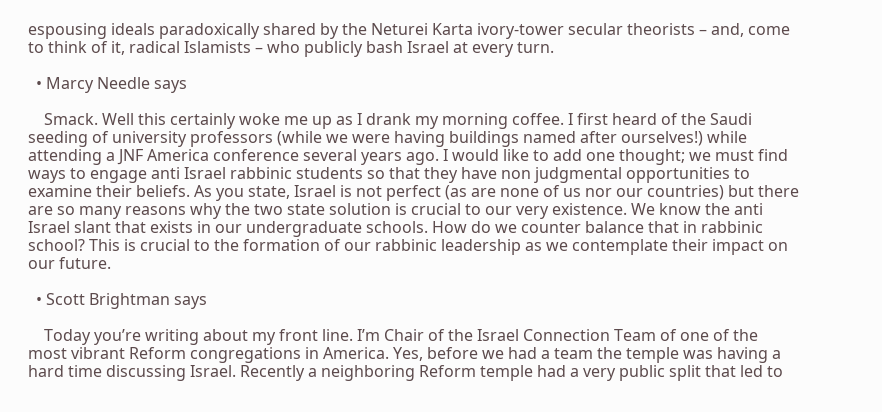espousing ideals paradoxically shared by the Neturei Karta ivory-tower secular theorists – and, come to think of it, radical Islamists – who publicly bash Israel at every turn.

  • Marcy Needle says

    Smack. Well this certainly woke me up as I drank my morning coffee. I first heard of the Saudi seeding of university professors (while we were having buildings named after ourselves!) while attending a JNF America conference several years ago. I would like to add one thought; we must find ways to engage anti Israel rabbinic students so that they have non judgmental opportunities to examine their beliefs. As you state, Israel is not perfect (as are none of us nor our countries) but there are so many reasons why the two state solution is crucial to our very existence. We know the anti Israel slant that exists in our undergraduate schools. How do we counter balance that in rabbinic school? This is crucial to the formation of our rabbinic leadership as we contemplate their impact on our future.

  • Scott Brightman says

    Today you’re writing about my front line. I’m Chair of the Israel Connection Team of one of the most vibrant Reform congregations in America. Yes, before we had a team the temple was having a hard time discussing Israel. Recently a neighboring Reform temple had a very public split that led to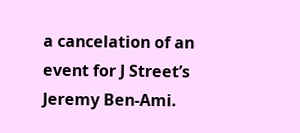a cancelation of an event for J Street’s Jeremy Ben-Ami.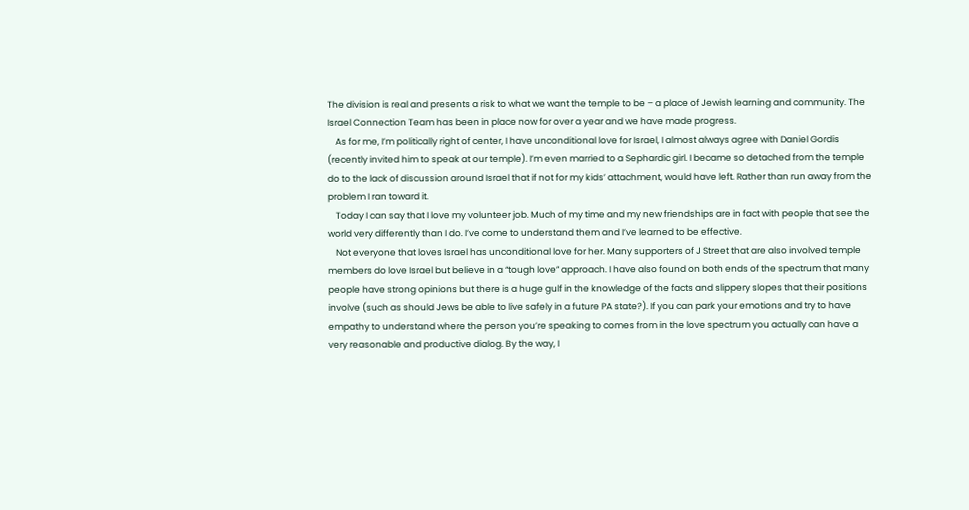The division is real and presents a risk to what we want the temple to be – a place of Jewish learning and community. The Israel Connection Team has been in place now for over a year and we have made progress.
    As for me, I’m politically right of center, I have unconditional love for Israel, I almost always agree with Daniel Gordis (recently invited him to speak at our temple). I’m even married to a Sephardic girl. I became so detached from the temple do to the lack of discussion around Israel that if not for my kids’ attachment, would have left. Rather than run away from the problem I ran toward it.
    Today I can say that I love my volunteer job. Much of my time and my new friendships are in fact with people that see the world very differently than I do. I’ve come to understand them and I’ve learned to be effective.
    Not everyone that loves Israel has unconditional love for her. Many supporters of J Street that are also involved temple members do love Israel but believe in a “tough love” approach. I have also found on both ends of the spectrum that many people have strong opinions but there is a huge gulf in the knowledge of the facts and slippery slopes that their positions involve (such as should Jews be able to live safely in a future PA state?). If you can park your emotions and try to have empathy to understand where the person you’re speaking to comes from in the love spectrum you actually can have a very reasonable and productive dialog. By the way, I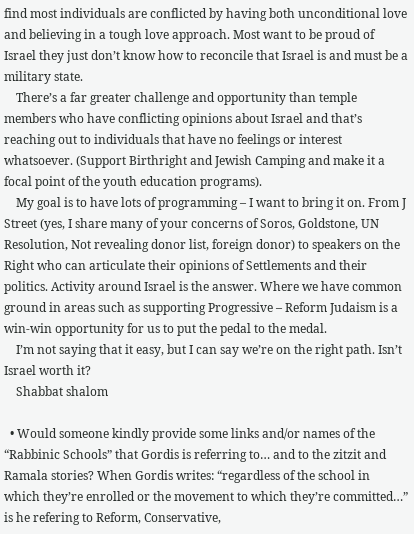find most individuals are conflicted by having both unconditional love and believing in a tough love approach. Most want to be proud of Israel they just don’t know how to reconcile that Israel is and must be a military state.
    There’s a far greater challenge and opportunity than temple members who have conflicting opinions about Israel and that’s reaching out to individuals that have no feelings or interest whatsoever. (Support Birthright and Jewish Camping and make it a focal point of the youth education programs).
    My goal is to have lots of programming – I want to bring it on. From J Street (yes, I share many of your concerns of Soros, Goldstone, UN Resolution, Not revealing donor list, foreign donor) to speakers on the Right who can articulate their opinions of Settlements and their politics. Activity around Israel is the answer. Where we have common ground in areas such as supporting Progressive – Reform Judaism is a win-win opportunity for us to put the pedal to the medal.
    I’m not saying that it easy, but I can say we’re on the right path. Isn’t Israel worth it?
    Shabbat shalom

  • Would someone kindly provide some links and/or names of the “Rabbinic Schools” that Gordis is referring to… and to the zitzit and Ramala stories? When Gordis writes: “regardless of the school in which they’re enrolled or the movement to which they’re committed…” is he refering to Reform, Conservative,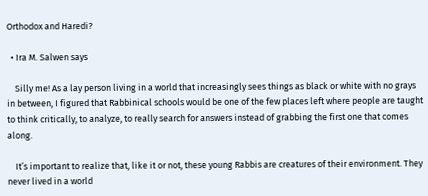Orthodox and Haredi?

  • Ira M. Salwen says

    Silly me! As a lay person living in a world that increasingly sees things as black or white with no grays in between, I figured that Rabbinical schools would be one of the few places left where people are taught to think critically, to analyze, to really search for answers instead of grabbing the first one that comes along.

    It’s important to realize that, like it or not, these young Rabbis are creatures of their environment. They never lived in a world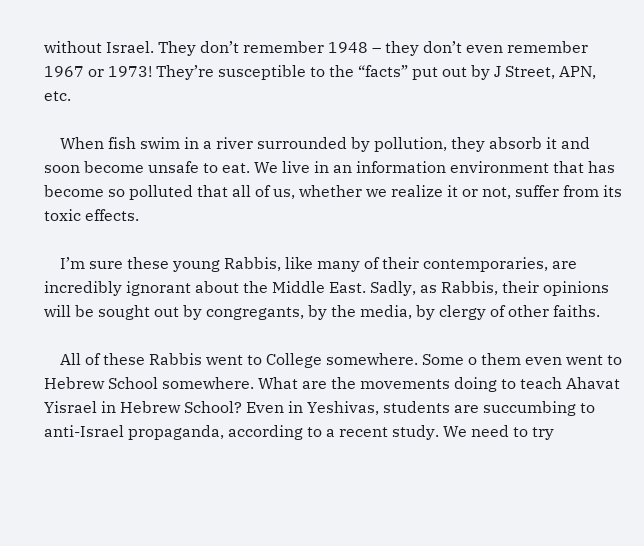without Israel. They don’t remember 1948 – they don’t even remember 1967 or 1973! They’re susceptible to the “facts” put out by J Street, APN, etc.

    When fish swim in a river surrounded by pollution, they absorb it and soon become unsafe to eat. We live in an information environment that has become so polluted that all of us, whether we realize it or not, suffer from its toxic effects.

    I’m sure these young Rabbis, like many of their contemporaries, are incredibly ignorant about the Middle East. Sadly, as Rabbis, their opinions will be sought out by congregants, by the media, by clergy of other faiths.

    All of these Rabbis went to College somewhere. Some o them even went to Hebrew School somewhere. What are the movements doing to teach Ahavat Yisrael in Hebrew School? Even in Yeshivas, students are succumbing to anti-Israel propaganda, according to a recent study. We need to try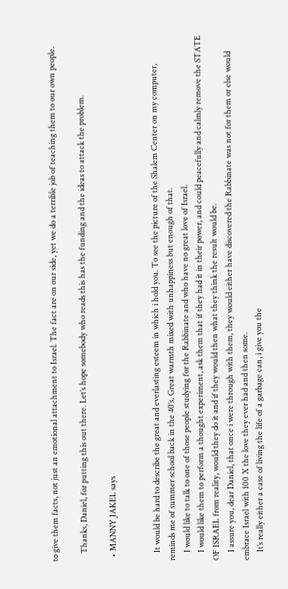to give them facts, not just an emotional attachment to Israel. The fact are on our side, yet we do a terrible job of teaching them to our own people.

    Thanks, Daniel, for putting this out there. Let’s hope somebody who reads this has the funding and the ideas to attack the problem.

  • MANNY JAKEL says


    It would be hard to describe the great and everlasting esteem in which i hold you. To see the picture of the Shalem Center on my computer, reminds me of summer school back in the 40’s. Great warmth mixed with unhappiness but enough of that.
    I would like to talk to one of those people studying for the Rabbinate and who have no great love of Israel.
    I would like them to perform a thought experiment, ask them that if they had it in their power, and could peacefully and calmly remove the STATE OF ISRAEL from reality, would they do it and if they would then what they think the result would be.
    I assure you, dear Daniel, that once i were through with them, they would either have discovered the Rabbinate was not for them or else would embrace Israel with 100 X the love they ever had and then some.
    It’s really either a case of living the life of a garbage can, i give you the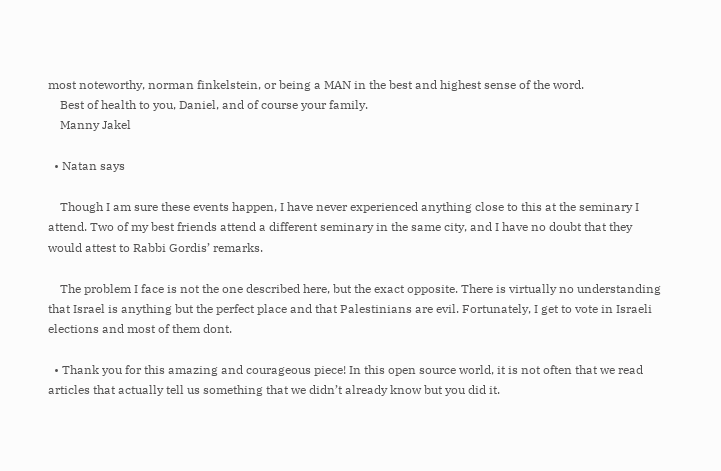most noteworthy, norman finkelstein, or being a MAN in the best and highest sense of the word.
    Best of health to you, Daniel, and of course your family.
    Manny Jakel

  • Natan says

    Though I am sure these events happen, I have never experienced anything close to this at the seminary I attend. Two of my best friends attend a different seminary in the same city, and I have no doubt that they would attest to Rabbi Gordis’ remarks.

    The problem I face is not the one described here, but the exact opposite. There is virtually no understanding that Israel is anything but the perfect place and that Palestinians are evil. Fortunately, I get to vote in Israeli elections and most of them dont.

  • Thank you for this amazing and courageous piece! In this open source world, it is not often that we read articles that actually tell us something that we didn’t already know but you did it.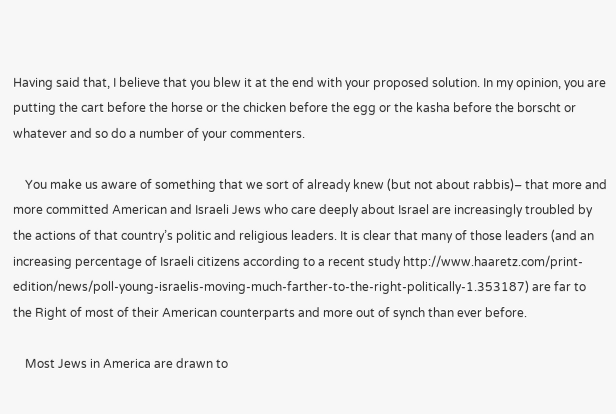Having said that, I believe that you blew it at the end with your proposed solution. In my opinion, you are putting the cart before the horse or the chicken before the egg or the kasha before the borscht or whatever and so do a number of your commenters.

    You make us aware of something that we sort of already knew (but not about rabbis)– that more and more committed American and Israeli Jews who care deeply about Israel are increasingly troubled by the actions of that country’s politic and religious leaders. It is clear that many of those leaders (and an increasing percentage of Israeli citizens according to a recent study http://www.haaretz.com/print-edition/news/poll-young-israelis-moving-much-farther-to-the-right-politically-1.353187) are far to the Right of most of their American counterparts and more out of synch than ever before.

    Most Jews in America are drawn to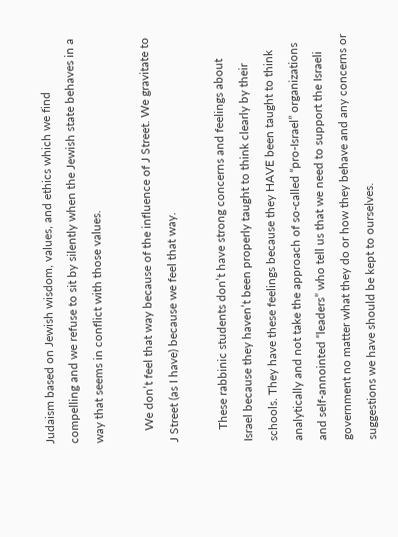Judaism based on Jewish wisdom, values, and ethics which we find compelling and we refuse to sit by silently when the Jewish state behaves in a way that seems in conflict with those values.

    We don’t feel that way because of the influence of J Street. We gravitate to J Street (as I have) because we feel that way.

    These rabbinic students don’t have strong concerns and feelings about Israel because they haven’t been properly taught to think clearly by their schools. They have these feelings because they HAVE been taught to think analytically and not take the approach of so-called “pro-Israel” organizations and self-annointed “leaders” who tell us that we need to support the Israeli government no matter what they do or how they behave and any concerns or suggestions we have should be kept to ourselves.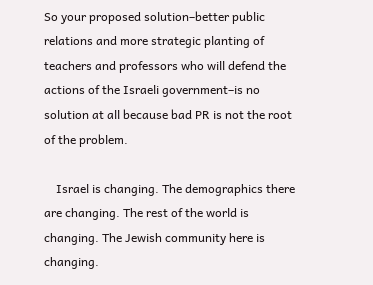So your proposed solution–better public relations and more strategic planting of teachers and professors who will defend the actions of the Israeli government–is no solution at all because bad PR is not the root of the problem.

    Israel is changing. The demographics there are changing. The rest of the world is changing. The Jewish community here is changing.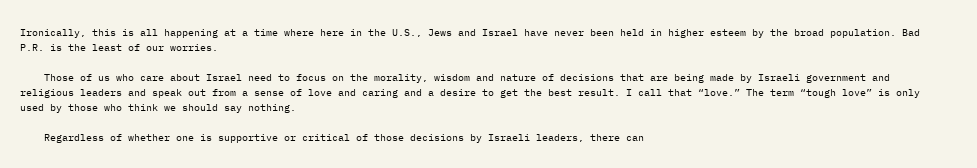Ironically, this is all happening at a time where here in the U.S., Jews and Israel have never been held in higher esteem by the broad population. Bad P.R. is the least of our worries.

    Those of us who care about Israel need to focus on the morality, wisdom and nature of decisions that are being made by Israeli government and religious leaders and speak out from a sense of love and caring and a desire to get the best result. I call that “love.” The term “tough love” is only used by those who think we should say nothing.

    Regardless of whether one is supportive or critical of those decisions by Israeli leaders, there can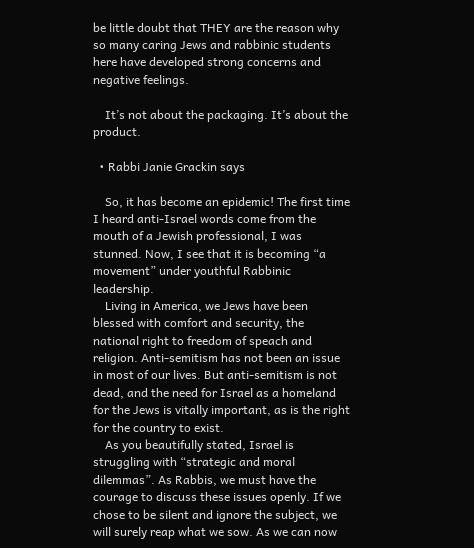be little doubt that THEY are the reason why so many caring Jews and rabbinic students here have developed strong concerns and negative feelings.

    It’s not about the packaging. It’s about the product.

  • Rabbi Janie Grackin says

    So, it has become an epidemic! The first time I heard anti-Israel words come from the mouth of a Jewish professional, I was stunned. Now, I see that it is becoming “a movement” under youthful Rabbinic leadership.
    Living in America, we Jews have been blessed with comfort and security, the national right to freedom of speach and religion. Anti-semitism has not been an issue in most of our lives. But anti-semitism is not dead, and the need for Israel as a homeland for the Jews is vitally important, as is the right for the country to exist.
    As you beautifully stated, Israel is struggling with “strategic and moral dilemmas”. As Rabbis, we must have the courage to discuss these issues openly. If we chose to be silent and ignore the subject, we will surely reap what we sow. As we can now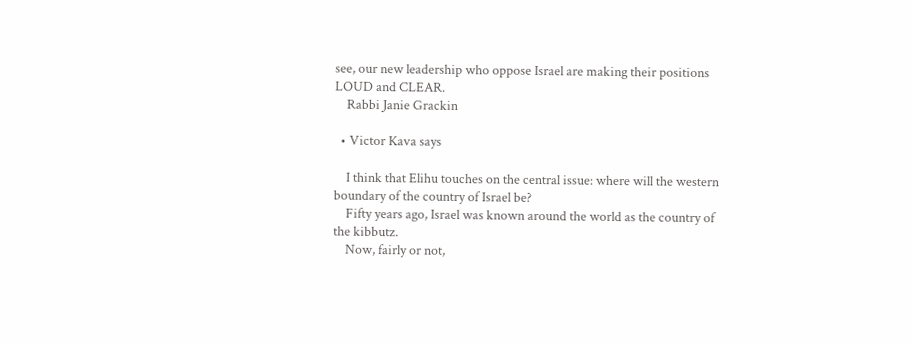see, our new leadership who oppose Israel are making their positions LOUD and CLEAR.
    Rabbi Janie Grackin

  • Victor Kava says

    I think that Elihu touches on the central issue: where will the western boundary of the country of Israel be?
    Fifty years ago, Israel was known around the world as the country of the kibbutz.
    Now, fairly or not,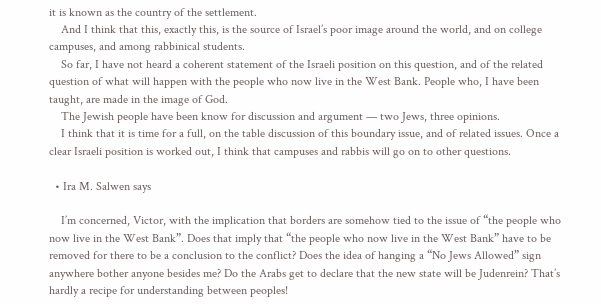it is known as the country of the settlement.
    And I think that this, exactly this, is the source of Israel’s poor image around the world, and on college campuses, and among rabbinical students.
    So far, I have not heard a coherent statement of the Israeli position on this question, and of the related question of what will happen with the people who now live in the West Bank. People who, I have been taught, are made in the image of God.
    The Jewish people have been know for discussion and argument — two Jews, three opinions.
    I think that it is time for a full, on the table discussion of this boundary issue, and of related issues. Once a clear Israeli position is worked out, I think that campuses and rabbis will go on to other questions.

  • Ira M. Salwen says

    I’m concerned, Victor, with the implication that borders are somehow tied to the issue of “the people who now live in the West Bank”. Does that imply that “the people who now live in the West Bank” have to be removed for there to be a conclusion to the conflict? Does the idea of hanging a “No Jews Allowed” sign anywhere bother anyone besides me? Do the Arabs get to declare that the new state will be Judenrein? That’s hardly a recipe for understanding between peoples!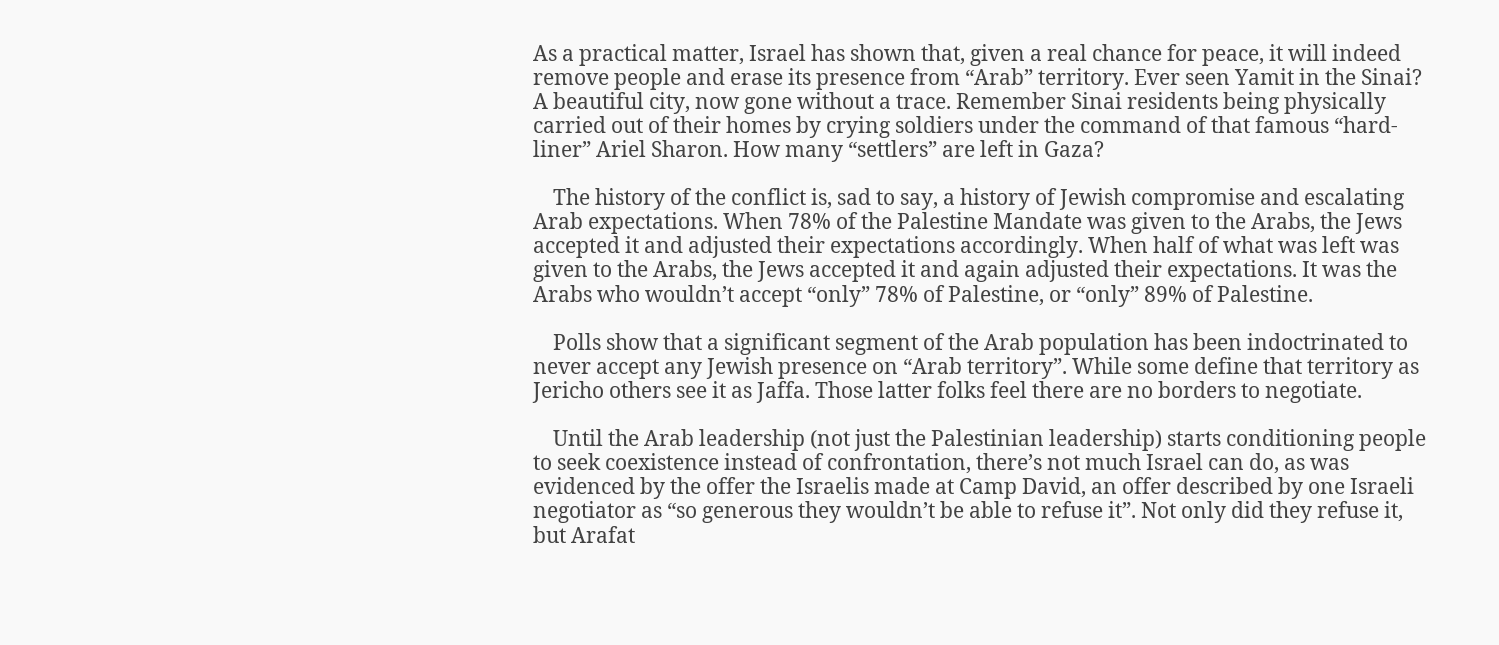As a practical matter, Israel has shown that, given a real chance for peace, it will indeed remove people and erase its presence from “Arab” territory. Ever seen Yamit in the Sinai? A beautiful city, now gone without a trace. Remember Sinai residents being physically carried out of their homes by crying soldiers under the command of that famous “hard-liner” Ariel Sharon. How many “settlers” are left in Gaza?

    The history of the conflict is, sad to say, a history of Jewish compromise and escalating Arab expectations. When 78% of the Palestine Mandate was given to the Arabs, the Jews accepted it and adjusted their expectations accordingly. When half of what was left was given to the Arabs, the Jews accepted it and again adjusted their expectations. It was the Arabs who wouldn’t accept “only” 78% of Palestine, or “only” 89% of Palestine.

    Polls show that a significant segment of the Arab population has been indoctrinated to never accept any Jewish presence on “Arab territory”. While some define that territory as Jericho others see it as Jaffa. Those latter folks feel there are no borders to negotiate.

    Until the Arab leadership (not just the Palestinian leadership) starts conditioning people to seek coexistence instead of confrontation, there’s not much Israel can do, as was evidenced by the offer the Israelis made at Camp David, an offer described by one Israeli negotiator as “so generous they wouldn’t be able to refuse it”. Not only did they refuse it, but Arafat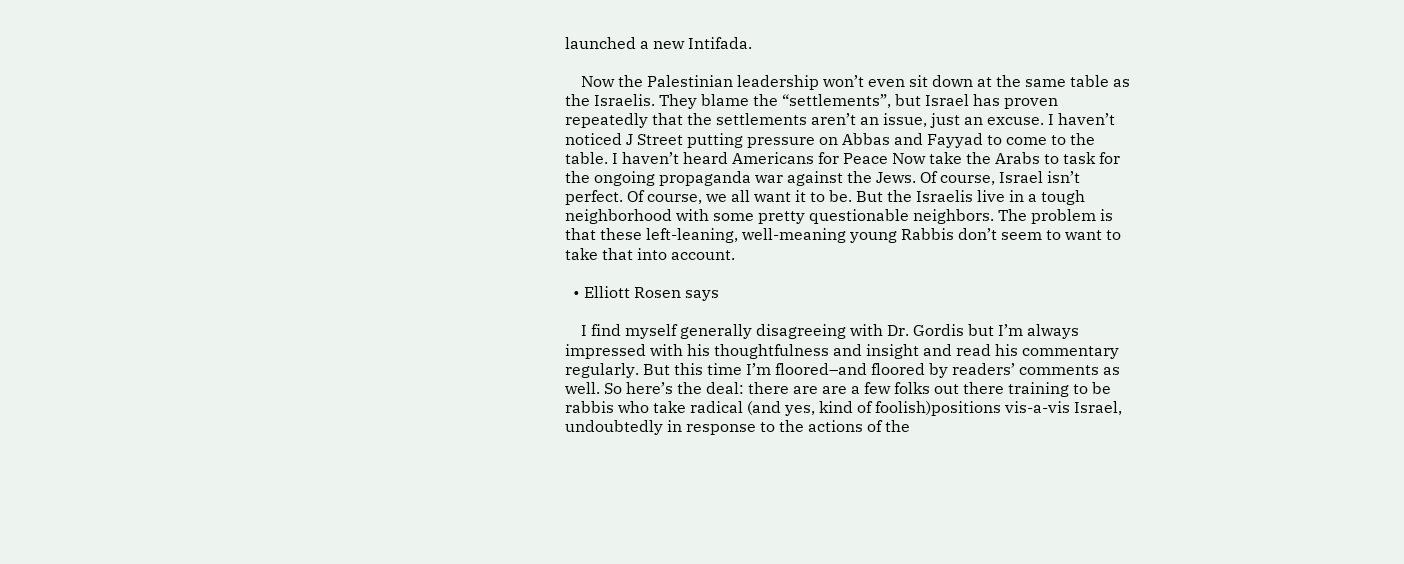launched a new Intifada.

    Now the Palestinian leadership won’t even sit down at the same table as the Israelis. They blame the “settlements”, but Israel has proven repeatedly that the settlements aren’t an issue, just an excuse. I haven’t noticed J Street putting pressure on Abbas and Fayyad to come to the table. I haven’t heard Americans for Peace Now take the Arabs to task for the ongoing propaganda war against the Jews. Of course, Israel isn’t perfect. Of course, we all want it to be. But the Israelis live in a tough neighborhood with some pretty questionable neighbors. The problem is that these left-leaning, well-meaning young Rabbis don’t seem to want to take that into account.

  • Elliott Rosen says

    I find myself generally disagreeing with Dr. Gordis but I’m always impressed with his thoughtfulness and insight and read his commentary regularly. But this time I’m floored–and floored by readers’ comments as well. So here’s the deal: there are are a few folks out there training to be rabbis who take radical (and yes, kind of foolish)positions vis-a-vis Israel, undoubtedly in response to the actions of the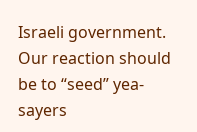Israeli government. Our reaction should be to “seed” yea-sayers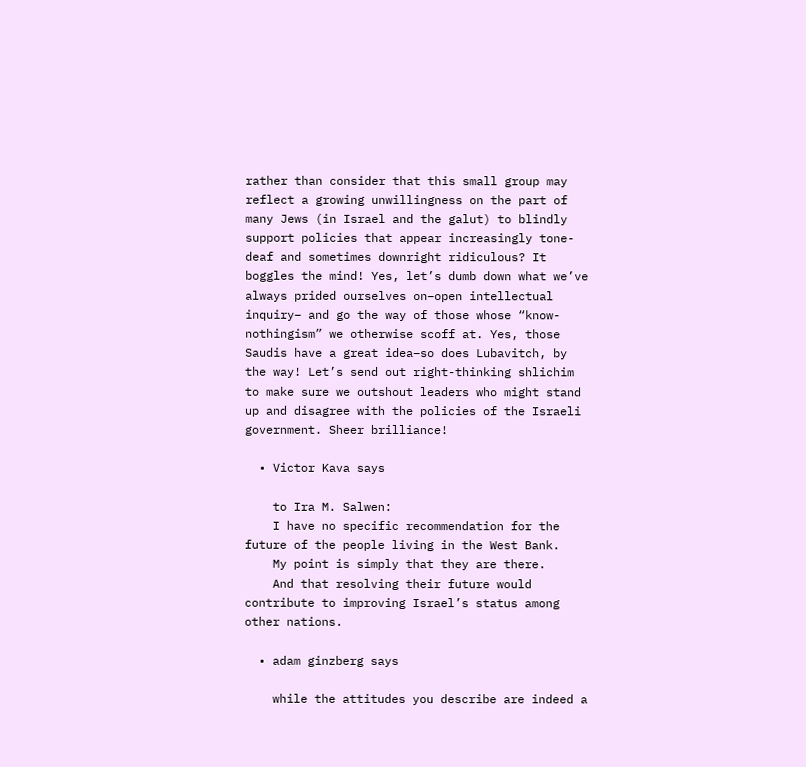rather than consider that this small group may reflect a growing unwillingness on the part of many Jews (in Israel and the galut) to blindly support policies that appear increasingly tone-deaf and sometimes downright ridiculous? It boggles the mind! Yes, let’s dumb down what we’ve always prided ourselves on–open intellectual inquiry– and go the way of those whose “know-nothingism” we otherwise scoff at. Yes, those Saudis have a great idea–so does Lubavitch, by the way! Let’s send out right-thinking shlichim to make sure we outshout leaders who might stand up and disagree with the policies of the Israeli government. Sheer brilliance!

  • Victor Kava says

    to Ira M. Salwen:
    I have no specific recommendation for the future of the people living in the West Bank.
    My point is simply that they are there.
    And that resolving their future would contribute to improving Israel’s status among other nations.

  • adam ginzberg says

    while the attitudes you describe are indeed a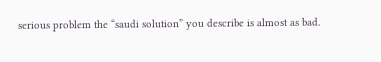serious problem the “saudi solution” you describe is almost as bad.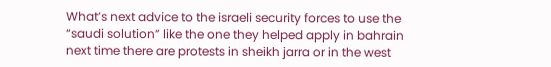What’s next advice to the israeli security forces to use the “saudi solution” like the one they helped apply in bahrain next time there are protests in sheikh jarra or in the west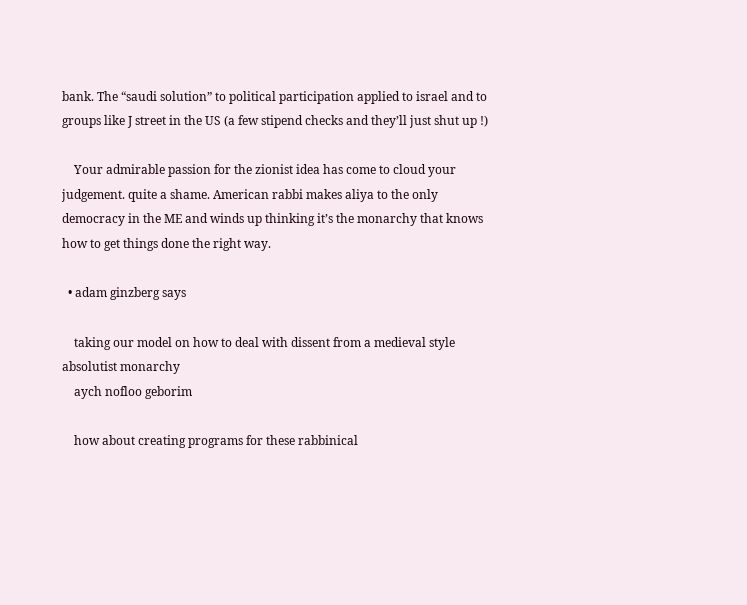bank. The “saudi solution” to political participation applied to israel and to groups like J street in the US (a few stipend checks and they’ll just shut up !)

    Your admirable passion for the zionist idea has come to cloud your judgement. quite a shame. American rabbi makes aliya to the only democracy in the ME and winds up thinking it’s the monarchy that knows how to get things done the right way.

  • adam ginzberg says

    taking our model on how to deal with dissent from a medieval style absolutist monarchy
    aych nofloo geborim

    how about creating programs for these rabbinical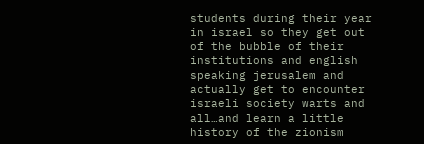students during their year in israel so they get out of the bubble of their institutions and english speaking jerusalem and actually get to encounter israeli society warts and all…and learn a little history of the zionism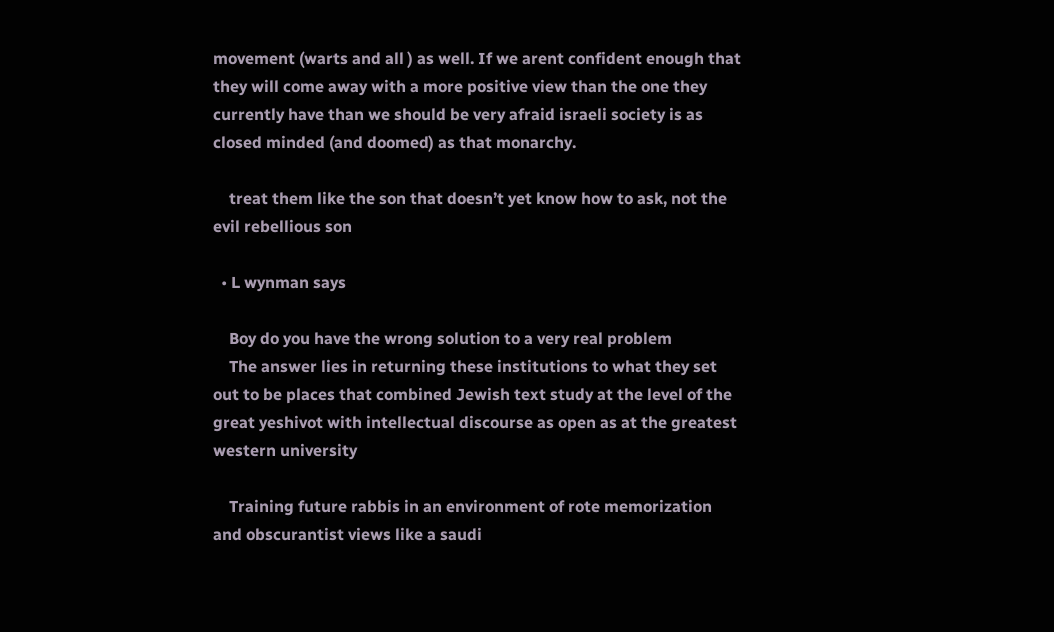movement (warts and all ) as well. If we arent confident enough that they will come away with a more positive view than the one they currently have than we should be very afraid israeli society is as closed minded (and doomed) as that monarchy.

    treat them like the son that doesn’t yet know how to ask, not the evil rebellious son

  • L wynman says

    Boy do you have the wrong solution to a very real problem
    The answer lies in returning these institutions to what they set out to be places that combined Jewish text study at the level of the great yeshivot with intellectual discourse as open as at the greatest western university

    Training future rabbis in an environment of rote memorization and obscurantist views like a saudi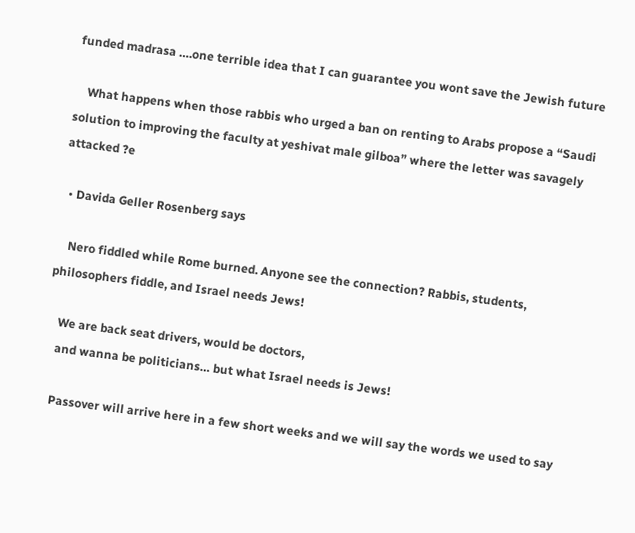funded madrasa ….one terrible idea that I can guarantee you wont save the Jewish future

    What happens when those rabbis who urged a ban on renting to Arabs propose a “Saudi solution to improving the faculty at yeshivat male gilboa” where the letter was savagely attacked ?e

  • Davida Geller Rosenberg says

    Nero fiddled while Rome burned. Anyone see the connection? Rabbis, students, philosophers fiddle, and Israel needs Jews!

    We are back seat drivers, would be doctors,
    and wanna be politicians… but what Israel needs is Jews!

    Passover will arrive here in a few short weeks and we will say the words we used to say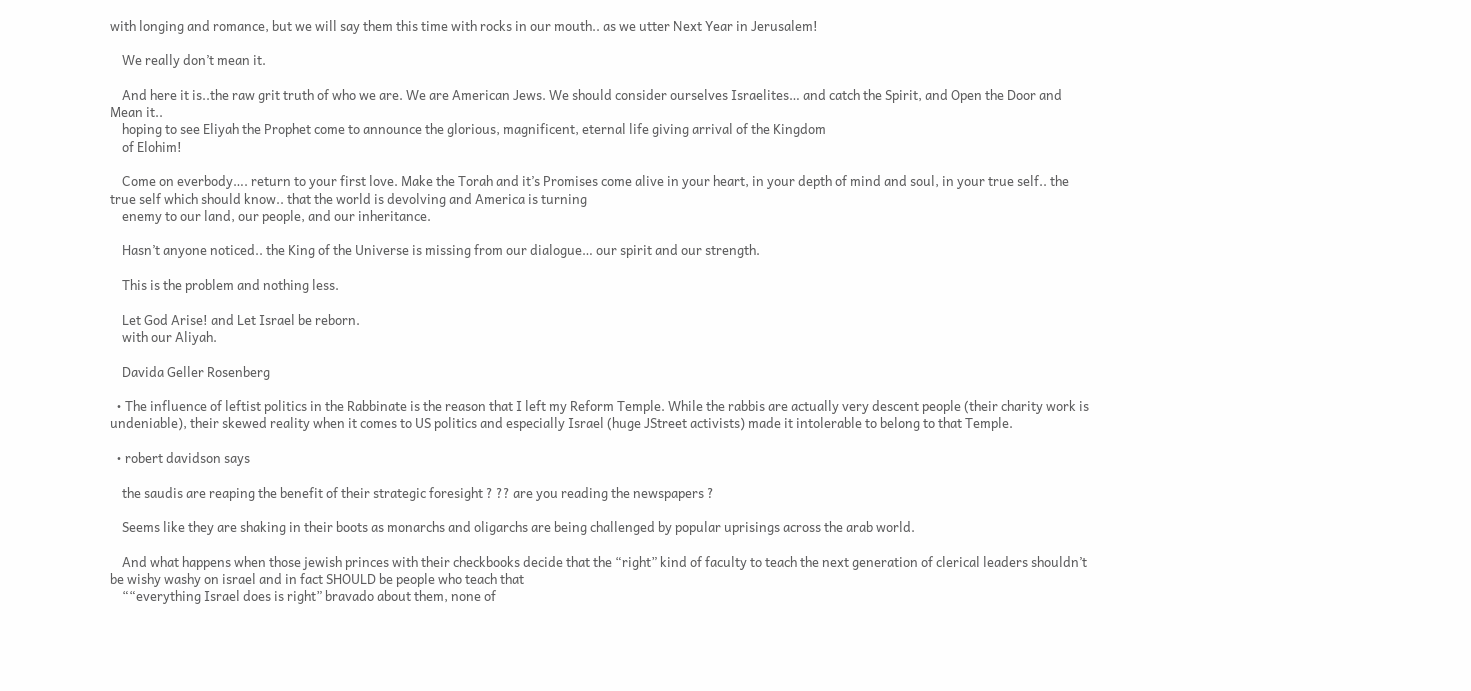with longing and romance, but we will say them this time with rocks in our mouth.. as we utter Next Year in Jerusalem!

    We really don’t mean it.

    And here it is..the raw grit truth of who we are. We are American Jews. We should consider ourselves Israelites… and catch the Spirit, and Open the Door and Mean it..
    hoping to see Eliyah the Prophet come to announce the glorious, magnificent, eternal life giving arrival of the Kingdom
    of Elohim!

    Come on everbody…. return to your first love. Make the Torah and it’s Promises come alive in your heart, in your depth of mind and soul, in your true self.. the true self which should know.. that the world is devolving and America is turning
    enemy to our land, our people, and our inheritance.

    Hasn’t anyone noticed.. the King of the Universe is missing from our dialogue… our spirit and our strength.

    This is the problem and nothing less.

    Let God Arise! and Let Israel be reborn.
    with our Aliyah.

    Davida Geller Rosenberg

  • The influence of leftist politics in the Rabbinate is the reason that I left my Reform Temple. While the rabbis are actually very descent people (their charity work is undeniable), their skewed reality when it comes to US politics and especially Israel (huge JStreet activists) made it intolerable to belong to that Temple.

  • robert davidson says

    the saudis are reaping the benefit of their strategic foresight ? ?? are you reading the newspapers ?

    Seems like they are shaking in their boots as monarchs and oligarchs are being challenged by popular uprisings across the arab world.

    And what happens when those jewish princes with their checkbooks decide that the “right” kind of faculty to teach the next generation of clerical leaders shouldn’t be wishy washy on israel and in fact SHOULD be people who teach that
    ““everything Israel does is right” bravado about them, none of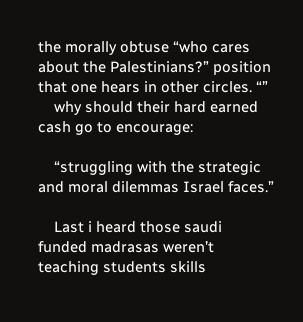the morally obtuse “who cares about the Palestinians?” position that one hears in other circles. “”
    why should their hard earned cash go to encourage:

    “struggling with the strategic and moral dilemmas Israel faces.”

    Last i heard those saudi funded madrasas weren’t teaching students skills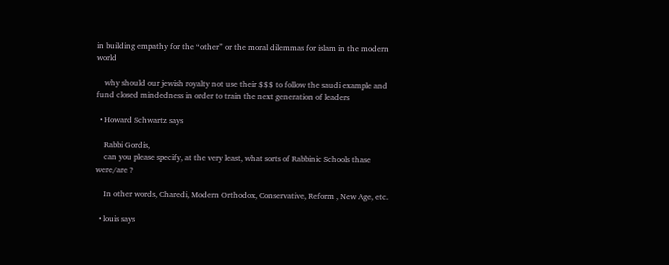in building empathy for the “other” or the moral dilemmas for islam in the modern world

    why should our jewish royalty not use their $$$ to follow the saudi example and fund closed mindedness in order to train the next generation of leaders

  • Howard Schwartz says

    Rabbi Gordis,
    can you please specify, at the very least, what sorts of Rabbinic Schools thase were/are ?

    In other words, Charedi, Modern Orthodox, Conservative, Reform , New Age, etc.

  • louis says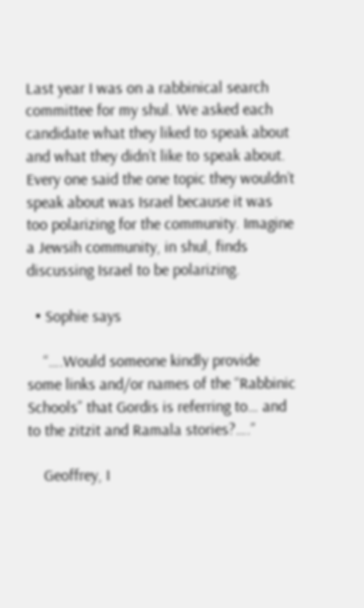Last year I was on a rabbinical search committee for my shul. We asked each candidate what they liked to speak about and what they didn’t like to speak about. Every one said the one topic they wouldn’t speak about was Israel because it was too polarizing for the community. Imagine a Jewsih community, in shul, finds discussing Israel to be polarizing.

  • Sophie says

    “….Would someone kindly provide some links and/or names of the “Rabbinic Schools” that Gordis is referring to… and to the zitzit and Ramala stories?….”

    Geoffrey, I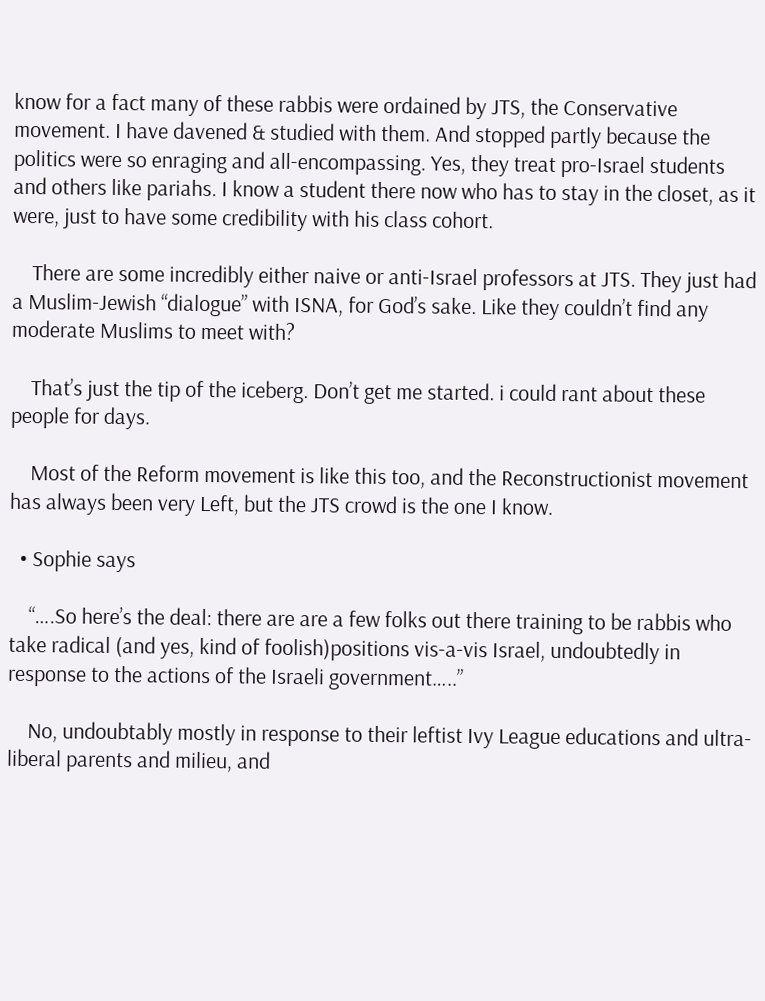know for a fact many of these rabbis were ordained by JTS, the Conservative movement. I have davened & studied with them. And stopped partly because the politics were so enraging and all-encompassing. Yes, they treat pro-Israel students and others like pariahs. I know a student there now who has to stay in the closet, as it were, just to have some credibility with his class cohort.

    There are some incredibly either naive or anti-Israel professors at JTS. They just had a Muslim-Jewish “dialogue” with ISNA, for God’s sake. Like they couldn’t find any moderate Muslims to meet with?

    That’s just the tip of the iceberg. Don’t get me started. i could rant about these people for days.

    Most of the Reform movement is like this too, and the Reconstructionist movement has always been very Left, but the JTS crowd is the one I know.

  • Sophie says

    “….So here’s the deal: there are are a few folks out there training to be rabbis who take radical (and yes, kind of foolish)positions vis-a-vis Israel, undoubtedly in response to the actions of the Israeli government…..”

    No, undoubtably mostly in response to their leftist Ivy League educations and ultra-liberal parents and milieu, and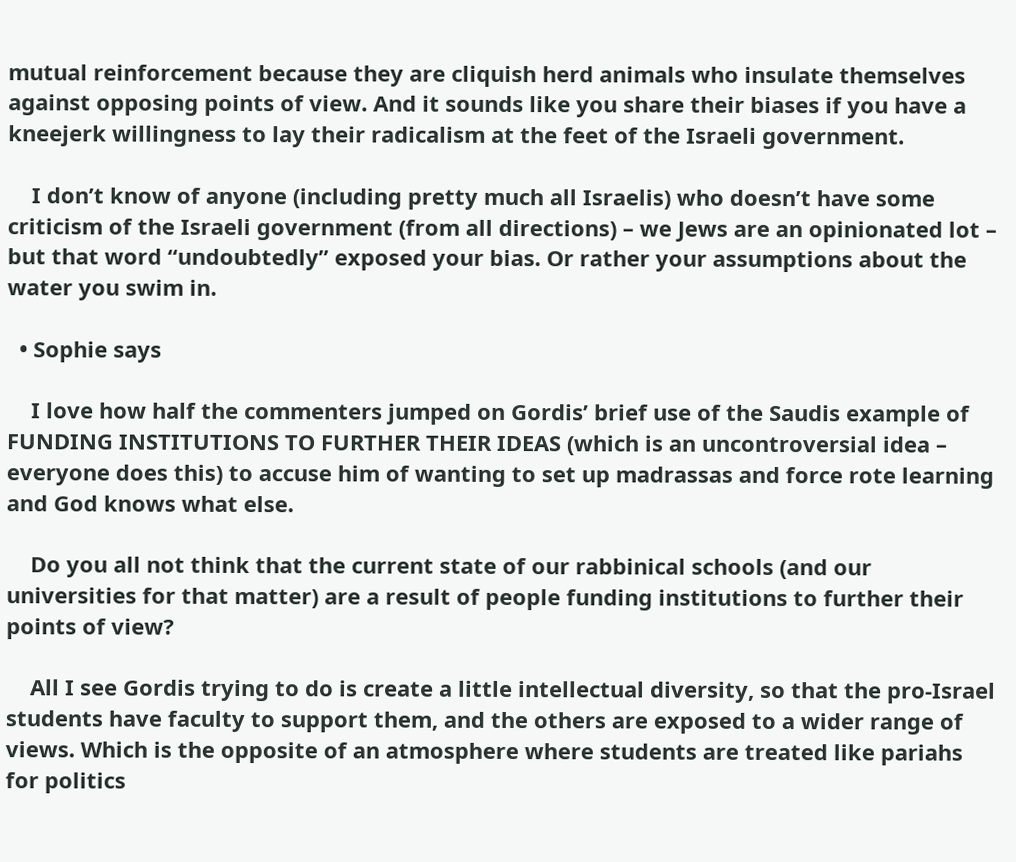mutual reinforcement because they are cliquish herd animals who insulate themselves against opposing points of view. And it sounds like you share their biases if you have a kneejerk willingness to lay their radicalism at the feet of the Israeli government.

    I don’t know of anyone (including pretty much all Israelis) who doesn’t have some criticism of the Israeli government (from all directions) – we Jews are an opinionated lot – but that word “undoubtedly” exposed your bias. Or rather your assumptions about the water you swim in.

  • Sophie says

    I love how half the commenters jumped on Gordis’ brief use of the Saudis example of FUNDING INSTITUTIONS TO FURTHER THEIR IDEAS (which is an uncontroversial idea – everyone does this) to accuse him of wanting to set up madrassas and force rote learning and God knows what else.

    Do you all not think that the current state of our rabbinical schools (and our universities for that matter) are a result of people funding institutions to further their points of view?

    All I see Gordis trying to do is create a little intellectual diversity, so that the pro-Israel students have faculty to support them, and the others are exposed to a wider range of views. Which is the opposite of an atmosphere where students are treated like pariahs for politics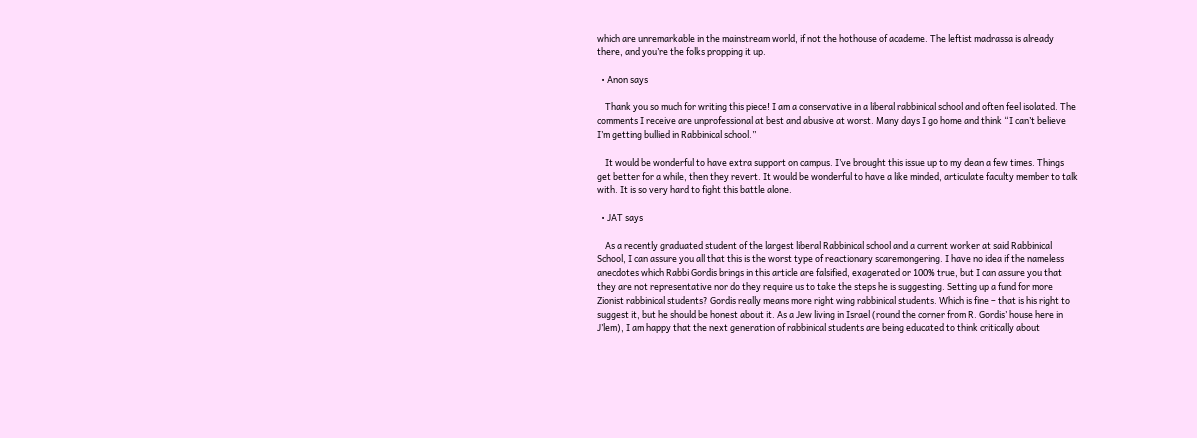which are unremarkable in the mainstream world, if not the hothouse of academe. The leftist madrassa is already there, and you’re the folks propping it up.

  • Anon says

    Thank you so much for writing this piece! I am a conservative in a liberal rabbinical school and often feel isolated. The comments I receive are unprofessional at best and abusive at worst. Many days I go home and think “I can’t believe I’m getting bullied in Rabbinical school.”

    It would be wonderful to have extra support on campus. I’ve brought this issue up to my dean a few times. Things get better for a while, then they revert. It would be wonderful to have a like minded, articulate faculty member to talk with. It is so very hard to fight this battle alone.

  • JAT says

    As a recently graduated student of the largest liberal Rabbinical school and a current worker at said Rabbinical School, I can assure you all that this is the worst type of reactionary scaremongering. I have no idea if the nameless anecdotes which Rabbi Gordis brings in this article are falsified, exagerated or 100% true, but I can assure you that they are not representative nor do they require us to take the steps he is suggesting. Setting up a fund for more Zionist rabbinical students? Gordis really means more right wing rabbinical students. Which is fine – that is his right to suggest it, but he should be honest about it. As a Jew living in Israel (round the corner from R. Gordis’ house here in J’lem), I am happy that the next generation of rabbinical students are being educated to think critically about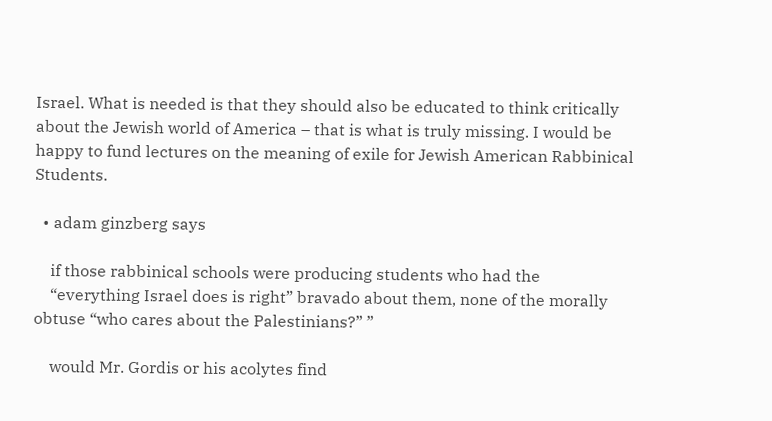Israel. What is needed is that they should also be educated to think critically about the Jewish world of America – that is what is truly missing. I would be happy to fund lectures on the meaning of exile for Jewish American Rabbinical Students.

  • adam ginzberg says

    if those rabbinical schools were producing students who had the
    “everything Israel does is right” bravado about them, none of the morally obtuse “who cares about the Palestinians?” ”

    would Mr. Gordis or his acolytes find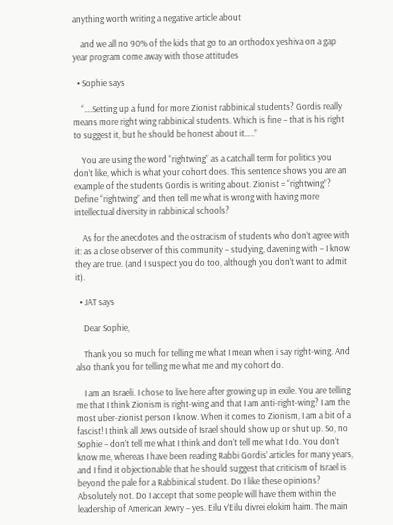anything worth writing a negative article about

    and we all no 90% of the kids that go to an orthodox yeshiva on a gap year program come away with those attitudes

  • Sophie says

    “….Setting up a fund for more Zionist rabbinical students? Gordis really means more right wing rabbinical students. Which is fine – that is his right to suggest it, but he should be honest about it…..”

    You are using the word “rightwing” as a catchall term for politics you don’t like, which is what your cohort does. This sentence shows you are an example of the students Gordis is writing about. Zionist = “rightwing”? Define “rightwing” and then tell me what is wrong with having more intellectual diversity in rabbinical schools?

    As for the anecdotes and the ostracism of students who don’t agree with it: as a close observer of this community – studying, davening with – I know they are true. (and I suspect you do too, although you don’t want to admit it).

  • JAT says

    Dear Sophie,

    Thank you so much for telling me what I mean when i say right-wing. And also thank you for telling me what me and my cohort do.

    I am an Israeli. I chose to live here after growing up in exile. You are telling me that I think Zionism is right-wing and that I am anti-right-wing? I am the most uber-zionist person I know. When it comes to Zionism, I am a bit of a fascist! I think all Jews outside of Israel should show up or shut up. So, no Sophie – don’t tell me what I think and don’t tell me what I do. You don’t know me, whereas I have been reading Rabbi Gordis’ articles for many years, and I find it objectionable that he should suggest that criticism of Israel is beyond the pale for a Rabbinical student. Do I like these opinions? Absolutely not. Do I accept that some people will have them within the leadership of American Jewry – yes. Eilu v’Eilu divrei elokim haim. The main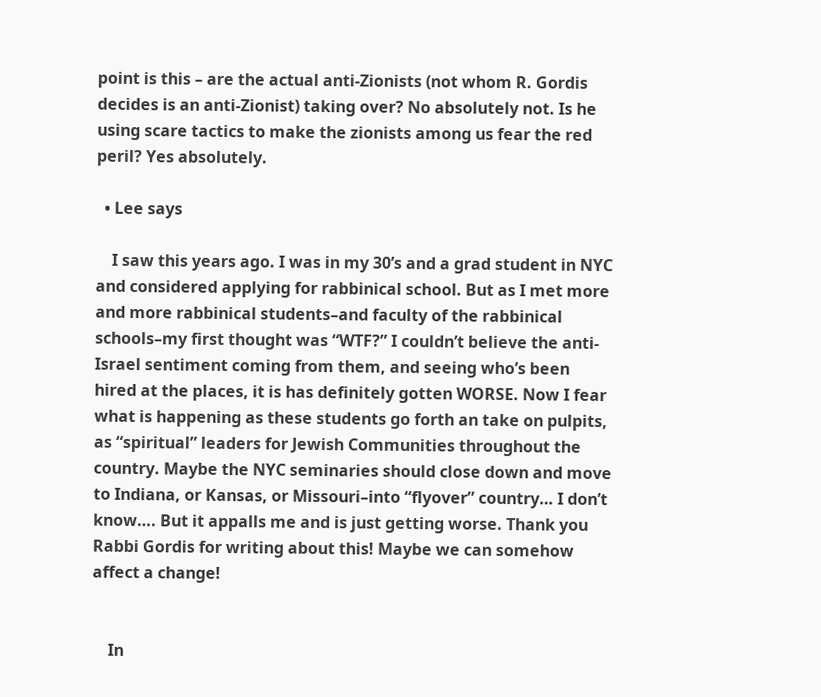point is this – are the actual anti-Zionists (not whom R. Gordis decides is an anti-Zionist) taking over? No absolutely not. Is he using scare tactics to make the zionists among us fear the red peril? Yes absolutely.

  • Lee says

    I saw this years ago. I was in my 30’s and a grad student in NYC and considered applying for rabbinical school. But as I met more and more rabbinical students–and faculty of the rabbinical schools–my first thought was “WTF?” I couldn’t believe the anti-Israel sentiment coming from them, and seeing who’s been hired at the places, it is has definitely gotten WORSE. Now I fear what is happening as these students go forth an take on pulpits, as “spiritual” leaders for Jewish Communities throughout the country. Maybe the NYC seminaries should close down and move to Indiana, or Kansas, or Missouri–into “flyover” country… I don’t know…. But it appalls me and is just getting worse. Thank you Rabbi Gordis for writing about this! Maybe we can somehow affect a change!


    In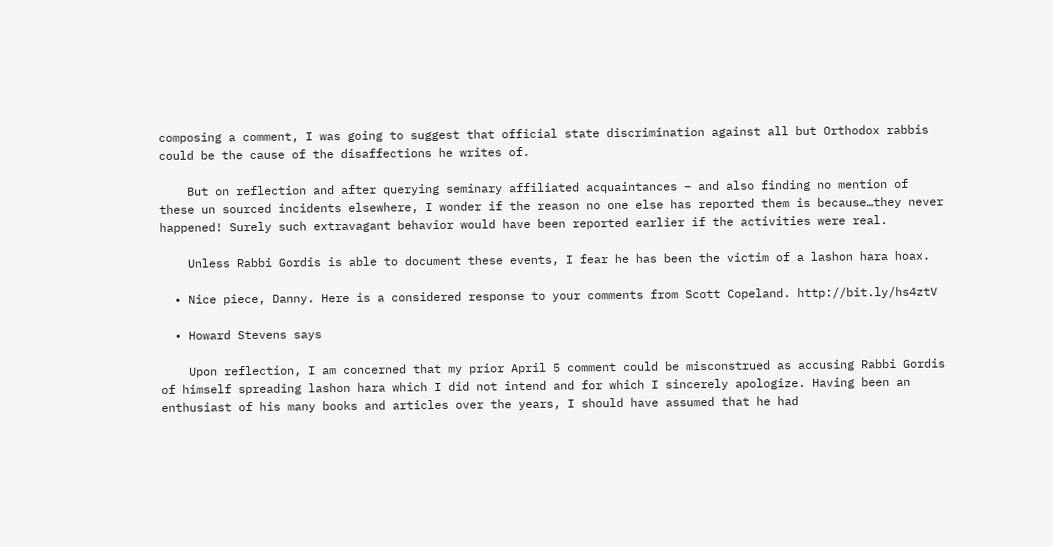composing a comment, I was going to suggest that official state discrimination against all but Orthodox rabbis could be the cause of the disaffections he writes of.

    But on reflection and after querying seminary affiliated acquaintances – and also finding no mention of these un sourced incidents elsewhere, I wonder if the reason no one else has reported them is because…they never happened! Surely such extravagant behavior would have been reported earlier if the activities were real.

    Unless Rabbi Gordis is able to document these events, I fear he has been the victim of a lashon hara hoax.

  • Nice piece, Danny. Here is a considered response to your comments from Scott Copeland. http://bit.ly/hs4ztV

  • Howard Stevens says

    Upon reflection, I am concerned that my prior April 5 comment could be misconstrued as accusing Rabbi Gordis of himself spreading lashon hara which I did not intend and for which I sincerely apologize. Having been an enthusiast of his many books and articles over the years, I should have assumed that he had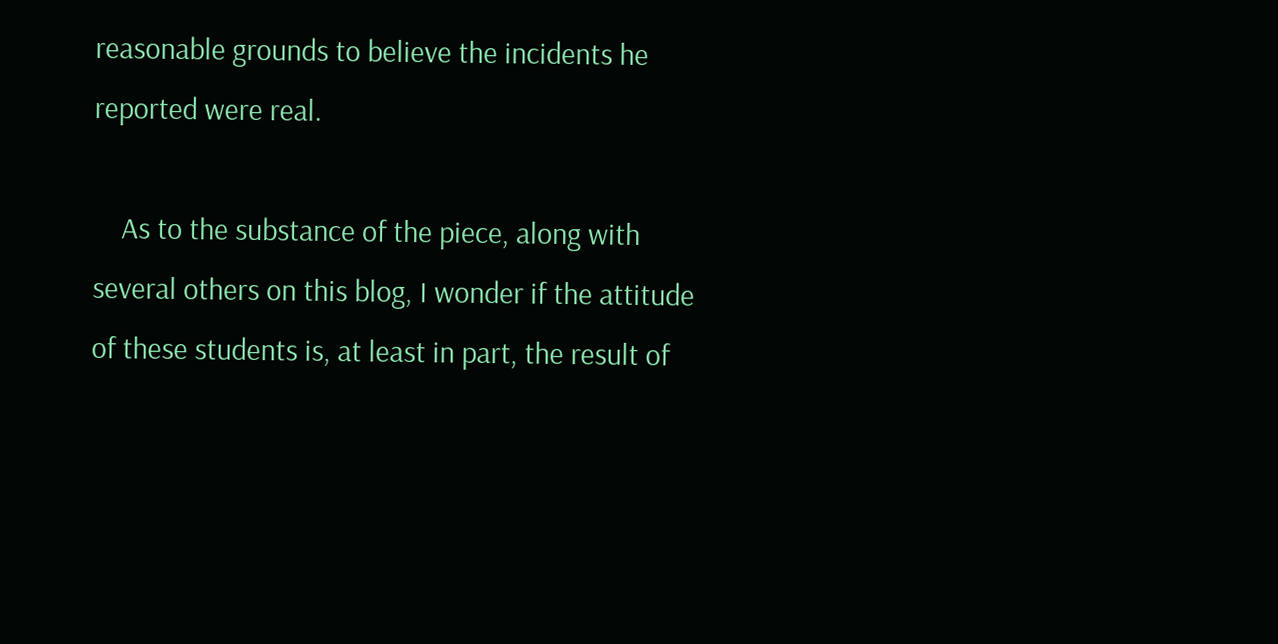reasonable grounds to believe the incidents he reported were real.

    As to the substance of the piece, along with several others on this blog, I wonder if the attitude of these students is, at least in part, the result of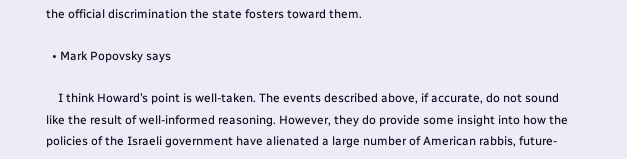the official discrimination the state fosters toward them.

  • Mark Popovsky says

    I think Howard’s point is well-taken. The events described above, if accurate, do not sound like the result of well-informed reasoning. However, they do provide some insight into how the policies of the Israeli government have alienated a large number of American rabbis, future-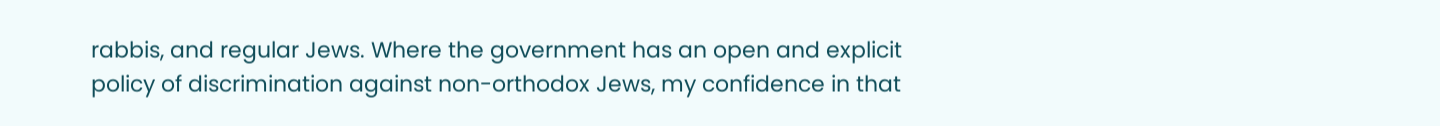rabbis, and regular Jews. Where the government has an open and explicit policy of discrimination against non-orthodox Jews, my confidence in that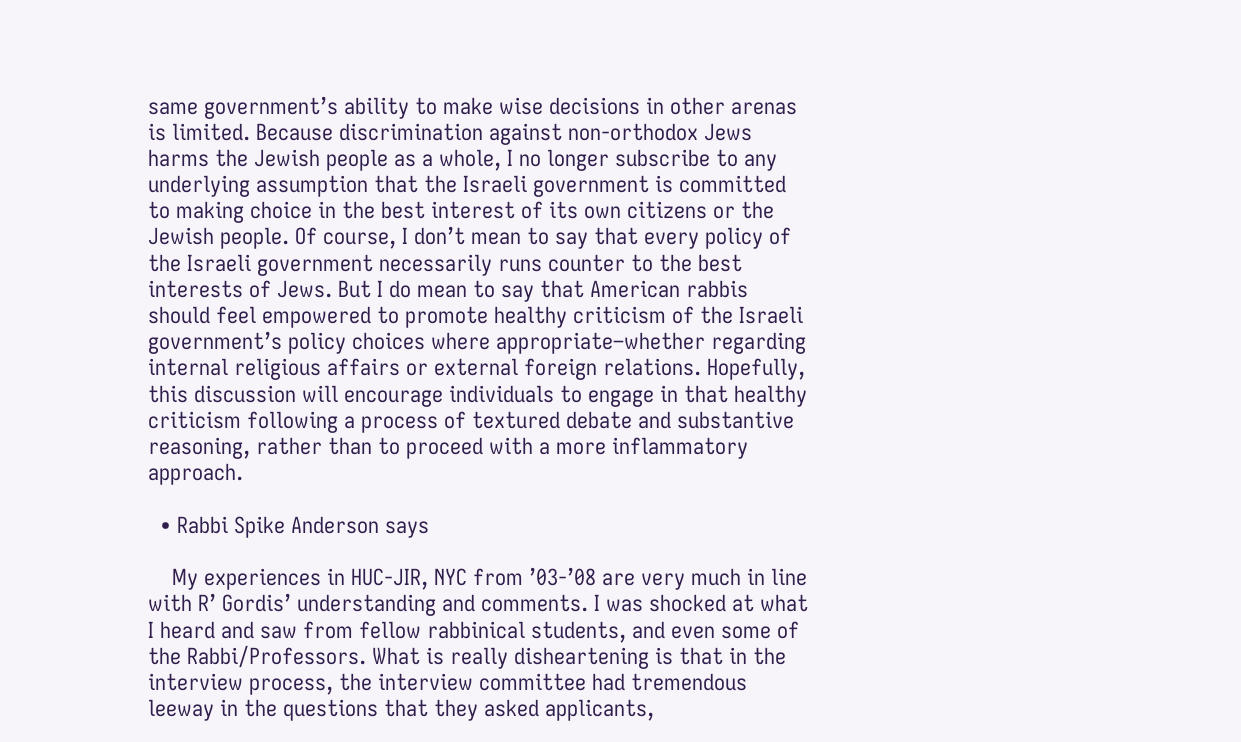same government’s ability to make wise decisions in other arenas is limited. Because discrimination against non-orthodox Jews harms the Jewish people as a whole, I no longer subscribe to any underlying assumption that the Israeli government is committed to making choice in the best interest of its own citizens or the Jewish people. Of course, I don’t mean to say that every policy of the Israeli government necessarily runs counter to the best interests of Jews. But I do mean to say that American rabbis should feel empowered to promote healthy criticism of the Israeli government’s policy choices where appropriate–whether regarding internal religious affairs or external foreign relations. Hopefully, this discussion will encourage individuals to engage in that healthy criticism following a process of textured debate and substantive reasoning, rather than to proceed with a more inflammatory approach.

  • Rabbi Spike Anderson says

    My experiences in HUC-JIR, NYC from ’03-’08 are very much in line with R’ Gordis’ understanding and comments. I was shocked at what I heard and saw from fellow rabbinical students, and even some of the Rabbi/Professors. What is really disheartening is that in the interview process, the interview committee had tremendous leeway in the questions that they asked applicants,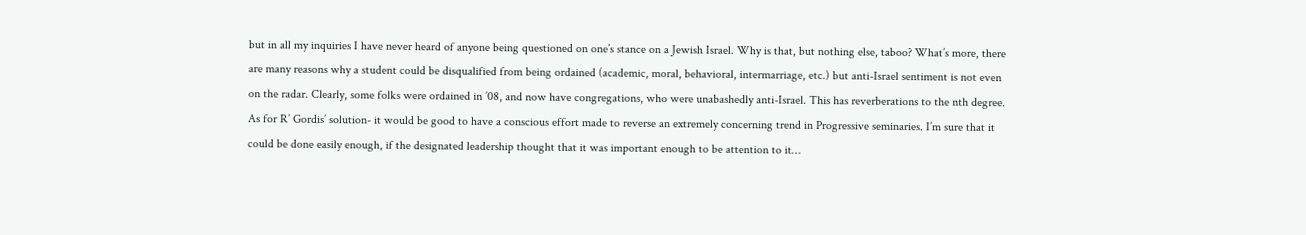but in all my inquiries I have never heard of anyone being questioned on one’s stance on a Jewish Israel. Why is that, but nothing else, taboo? What’s more, there are many reasons why a student could be disqualified from being ordained (academic, moral, behavioral, intermarriage, etc.) but anti-Israel sentiment is not even on the radar. Clearly, some folks were ordained in ’08, and now have congregations, who were unabashedly anti-Israel. This has reverberations to the nth degree. As for R’ Gordis’ solution- it would be good to have a conscious effort made to reverse an extremely concerning trend in Progressive seminaries. I’m sure that it could be done easily enough, if the designated leadership thought that it was important enough to be attention to it…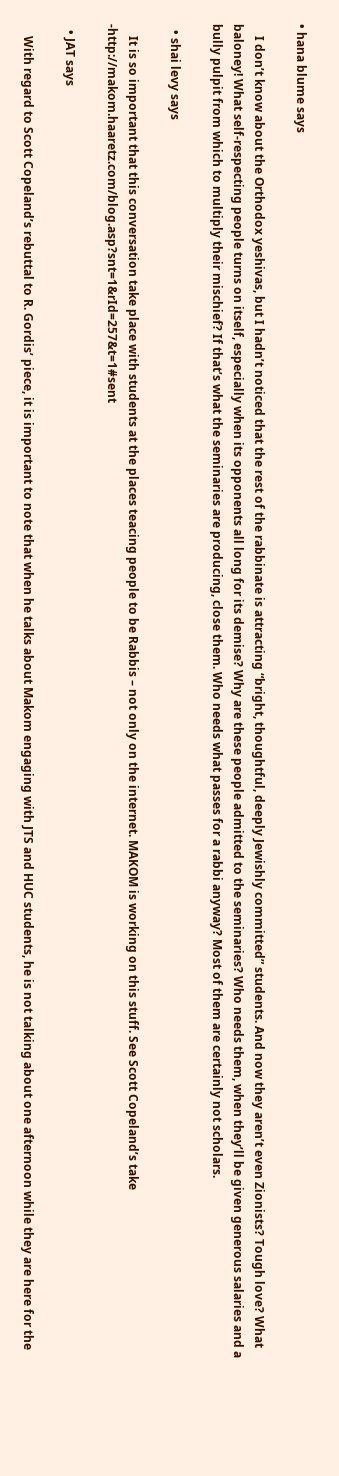• hana blume says

    I don’t know about the Orthodox yeshivas, but I hadn’t noticed that the rest of the rabbinate is attracting “bright, thoughtful, deeply Jewishly committed” students. And now they aren’t even Zionists? Tough love? What baloney! What self-respecting people turns on itself, especially when its opponents all long for its demise? Why are these people admitted to the seminaries? Who needs them, when they’ll be given generous salaries and a bully pulpit from which to multiply their mischief? If that’s what the seminaries are producing, close them. Who needs what passes for a rabbi anyway? Most of them are certainly not scholars.

  • shai levy says

    It is so important that this conversation take place with students at the places teacing people to be Rabbis – not only on the internet. MAKOM is working on this stuff. See Scott Copeland’s take -http://makom.haaretz.com/blog.asp?snt=1&rId=257&t=1#sent

  • JAT says

    With regard to Scott Copeland’s rebuttal to R. Gordis’ piece, it is important to note that when he talks about Makom engaging with JTS and HUC students, he is not talking about one afternoon while they are here for the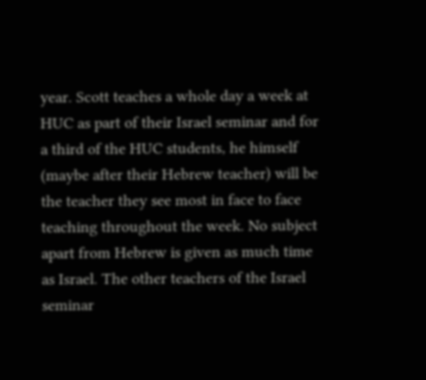year. Scott teaches a whole day a week at HUC as part of their Israel seminar and for a third of the HUC students, he himself (maybe after their Hebrew teacher) will be the teacher they see most in face to face teaching throughout the week. No subject apart from Hebrew is given as much time as Israel. The other teachers of the Israel seminar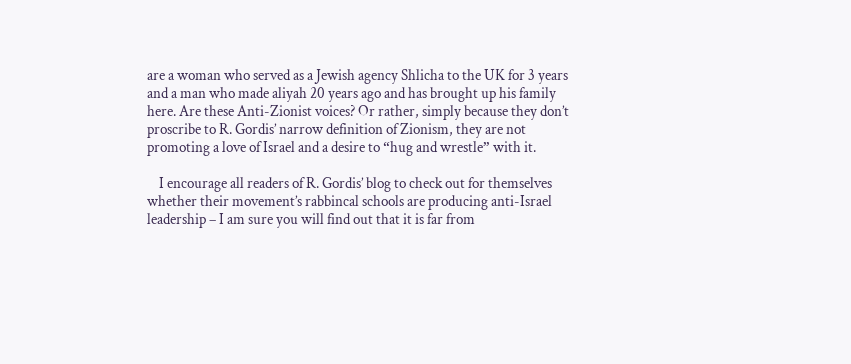are a woman who served as a Jewish agency Shlicha to the UK for 3 years and a man who made aliyah 20 years ago and has brought up his family here. Are these Anti-Zionist voices? Or rather, simply because they don’t proscribe to R. Gordis’ narrow definition of Zionism, they are not promoting a love of Israel and a desire to “hug and wrestle” with it.

    I encourage all readers of R. Gordis’ blog to check out for themselves whether their movement’s rabbincal schools are producing anti-Israel leadership – I am sure you will find out that it is far from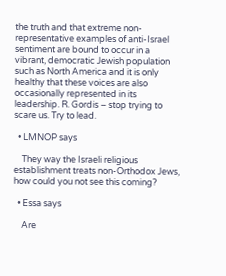the truth and that extreme non-representative examples of anti-Israel sentiment are bound to occur in a vibrant, democratic Jewish population such as North America and it is only healthy that these voices are also occasionally represented in its leadership. R. Gordis – stop trying to scare us. Try to lead.

  • LMNOP says

    They way the Israeli religious establishment treats non-Orthodox Jews, how could you not see this coming?

  • Essa says

    Are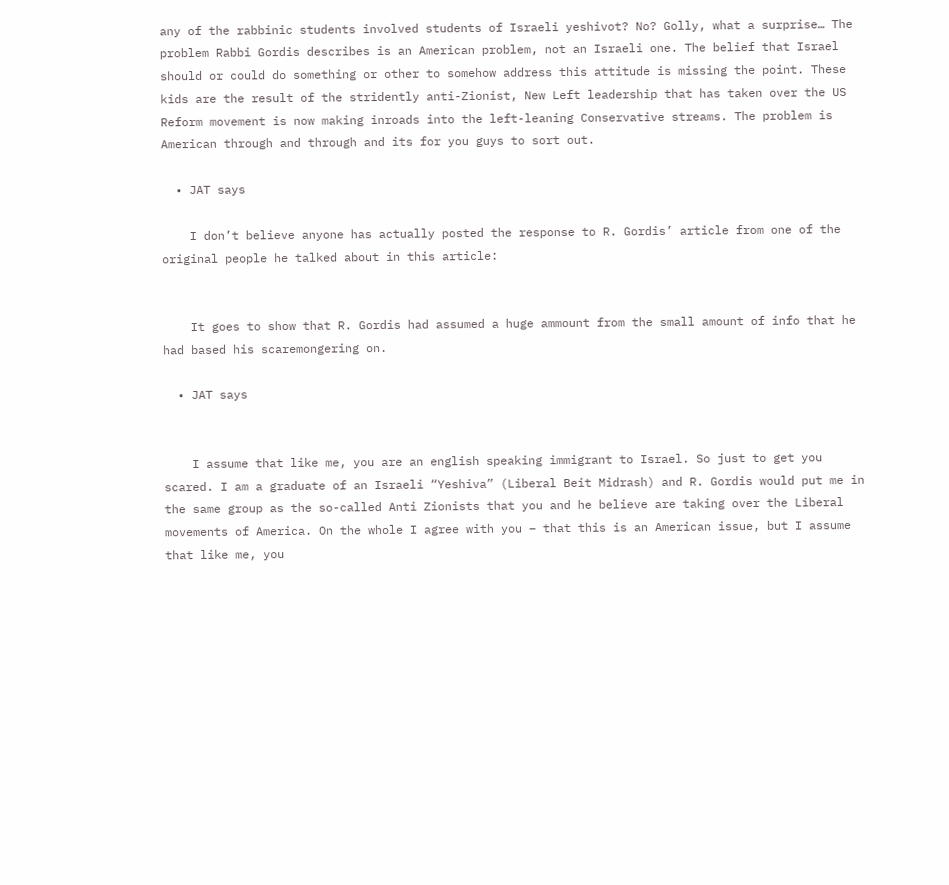any of the rabbinic students involved students of Israeli yeshivot? No? Golly, what a surprise… The problem Rabbi Gordis describes is an American problem, not an Israeli one. The belief that Israel should or could do something or other to somehow address this attitude is missing the point. These kids are the result of the stridently anti-Zionist, New Left leadership that has taken over the US Reform movement is now making inroads into the left-leaning Conservative streams. The problem is American through and through and its for you guys to sort out.

  • JAT says

    I don’t believe anyone has actually posted the response to R. Gordis’ article from one of the original people he talked about in this article:


    It goes to show that R. Gordis had assumed a huge ammount from the small amount of info that he had based his scaremongering on.

  • JAT says


    I assume that like me, you are an english speaking immigrant to Israel. So just to get you scared. I am a graduate of an Israeli “Yeshiva” (Liberal Beit Midrash) and R. Gordis would put me in the same group as the so-called Anti Zionists that you and he believe are taking over the Liberal movements of America. On the whole I agree with you – that this is an American issue, but I assume that like me, you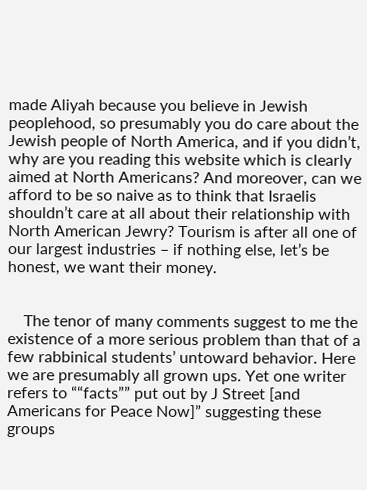made Aliyah because you believe in Jewish peoplehood, so presumably you do care about the Jewish people of North America, and if you didn’t, why are you reading this website which is clearly aimed at North Americans? And moreover, can we afford to be so naive as to think that Israelis shouldn’t care at all about their relationship with North American Jewry? Tourism is after all one of our largest industries – if nothing else, let’s be honest, we want their money.


    The tenor of many comments suggest to me the existence of a more serious problem than that of a few rabbinical students’ untoward behavior. Here we are presumably all grown ups. Yet one writer refers to ““facts”” put out by J Street [and Americans for Peace Now]” suggesting these groups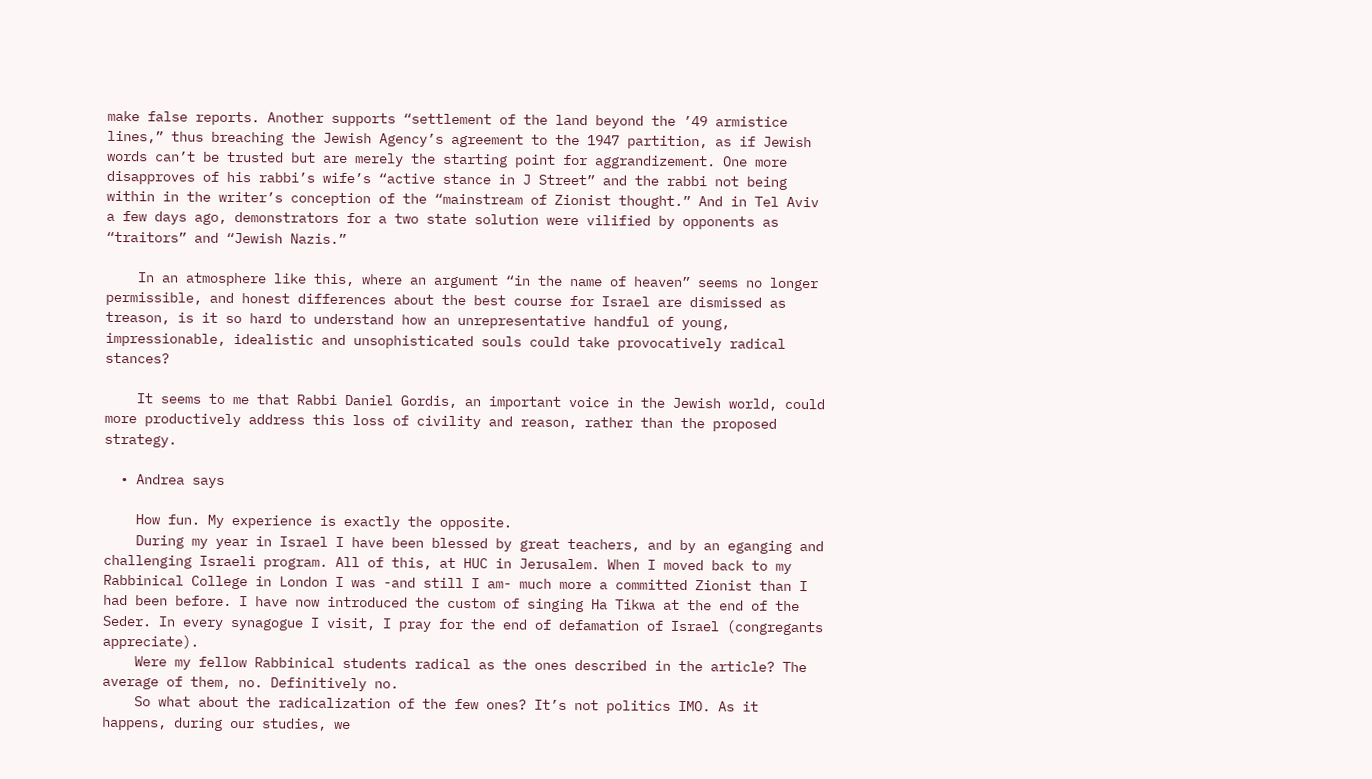make false reports. Another supports “settlement of the land beyond the ’49 armistice lines,” thus breaching the Jewish Agency’s agreement to the 1947 partition, as if Jewish words can’t be trusted but are merely the starting point for aggrandizement. One more disapproves of his rabbi’s wife’s “active stance in J Street” and the rabbi not being within in the writer’s conception of the “mainstream of Zionist thought.” And in Tel Aviv a few days ago, demonstrators for a two state solution were vilified by opponents as “traitors” and “Jewish Nazis.”

    In an atmosphere like this, where an argument “in the name of heaven” seems no longer permissible, and honest differences about the best course for Israel are dismissed as treason, is it so hard to understand how an unrepresentative handful of young, impressionable, idealistic and unsophisticated souls could take provocatively radical stances?

    It seems to me that Rabbi Daniel Gordis, an important voice in the Jewish world, could more productively address this loss of civility and reason, rather than the proposed strategy.

  • Andrea says

    How fun. My experience is exactly the opposite.
    During my year in Israel I have been blessed by great teachers, and by an eganging and challenging Israeli program. All of this, at HUC in Jerusalem. When I moved back to my Rabbinical College in London I was -and still I am- much more a committed Zionist than I had been before. I have now introduced the custom of singing Ha Tikwa at the end of the Seder. In every synagogue I visit, I pray for the end of defamation of Israel (congregants appreciate).
    Were my fellow Rabbinical students radical as the ones described in the article? The average of them, no. Definitively no.
    So what about the radicalization of the few ones? It’s not politics IMO. As it happens, during our studies, we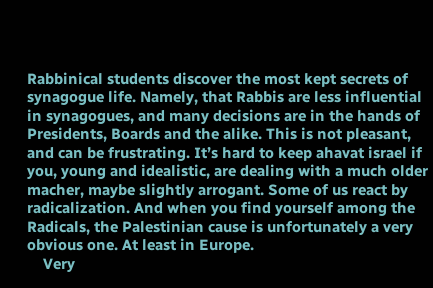Rabbinical students discover the most kept secrets of synagogue life. Namely, that Rabbis are less influential in synagogues, and many decisions are in the hands of Presidents, Boards and the alike. This is not pleasant, and can be frustrating. It’s hard to keep ahavat israel if you, young and idealistic, are dealing with a much older macher, maybe slightly arrogant. Some of us react by radicalization. And when you find yourself among the Radicals, the Palestinian cause is unfortunately a very obvious one. At least in Europe.
    Very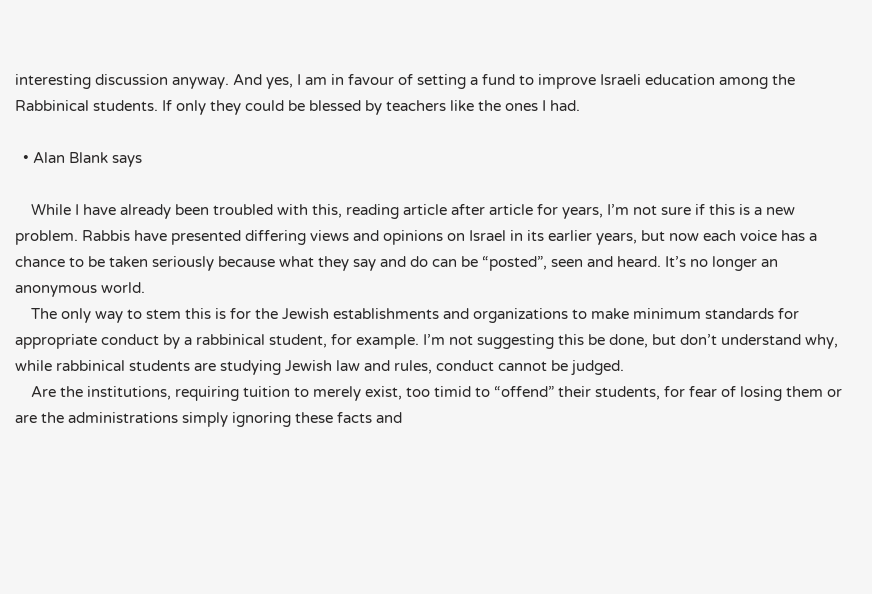interesting discussion anyway. And yes, I am in favour of setting a fund to improve Israeli education among the Rabbinical students. If only they could be blessed by teachers like the ones I had.

  • Alan Blank says

    While I have already been troubled with this, reading article after article for years, I’m not sure if this is a new problem. Rabbis have presented differing views and opinions on Israel in its earlier years, but now each voice has a chance to be taken seriously because what they say and do can be “posted”, seen and heard. It’s no longer an anonymous world.
    The only way to stem this is for the Jewish establishments and organizations to make minimum standards for appropriate conduct by a rabbinical student, for example. I’m not suggesting this be done, but don’t understand why, while rabbinical students are studying Jewish law and rules, conduct cannot be judged.
    Are the institutions, requiring tuition to merely exist, too timid to “offend” their students, for fear of losing them or are the administrations simply ignoring these facts and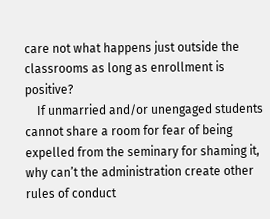care not what happens just outside the classrooms as long as enrollment is positive?
    If unmarried and/or unengaged students cannot share a room for fear of being expelled from the seminary for shaming it, why can’t the administration create other rules of conduct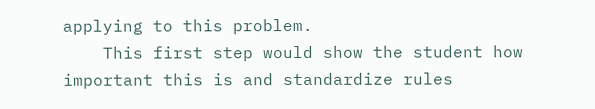applying to this problem.
    This first step would show the student how important this is and standardize rules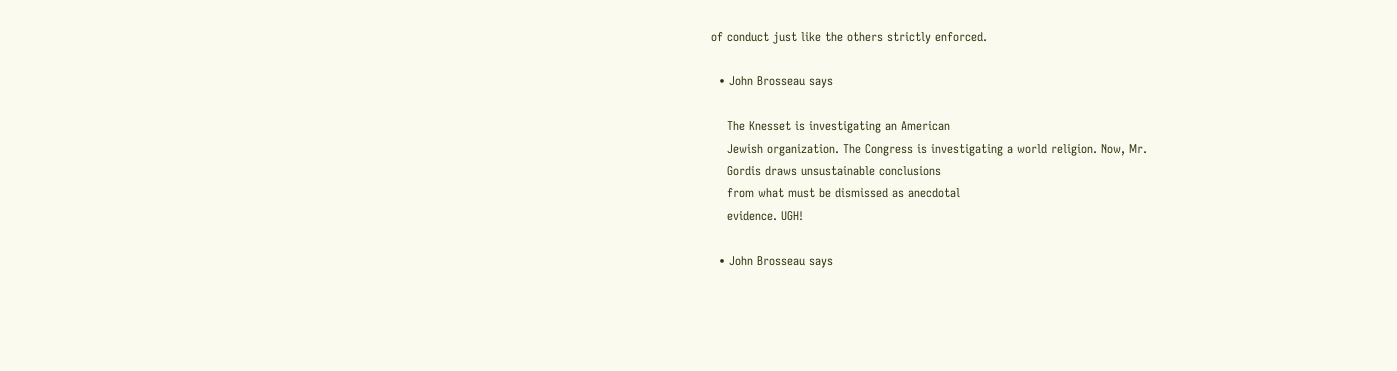of conduct just like the others strictly enforced.

  • John Brosseau says

    The Knesset is investigating an American
    Jewish organization. The Congress is investigating a world religion. Now, Mr.
    Gordis draws unsustainable conclusions
    from what must be dismissed as anecdotal
    evidence. UGH!

  • John Brosseau says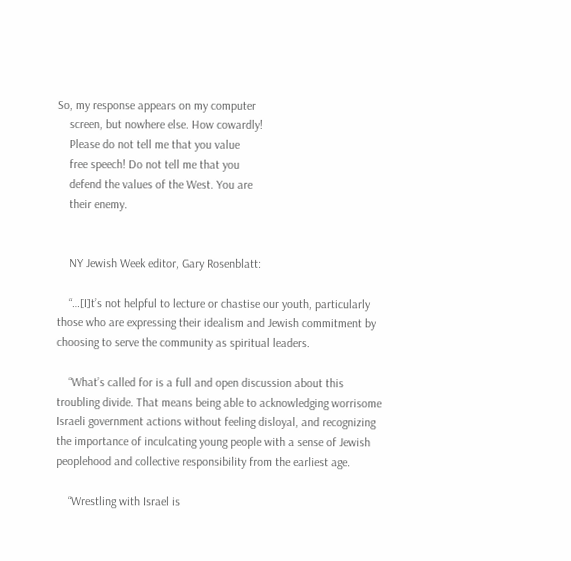So, my response appears on my computer
    screen, but nowhere else. How cowardly!
    Please do not tell me that you value
    free speech! Do not tell me that you
    defend the values of the West. You are
    their enemy.


    NY Jewish Week editor, Gary Rosenblatt:

    “…[I]t’s not helpful to lecture or chastise our youth, particularly those who are expressing their idealism and Jewish commitment by choosing to serve the community as spiritual leaders.

    “What’s called for is a full and open discussion about this troubling divide. That means being able to acknowledging worrisome Israeli government actions without feeling disloyal, and recognizing the importance of inculcating young people with a sense of Jewish peoplehood and collective responsibility from the earliest age.

    “Wrestling with Israel is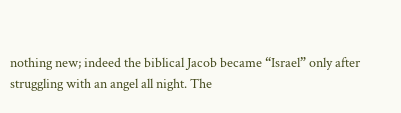nothing new; indeed the biblical Jacob became “Israel” only after struggling with an angel all night. The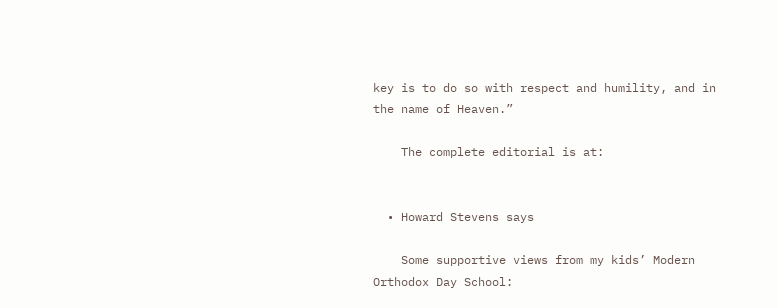key is to do so with respect and humility, and in the name of Heaven.”

    The complete editorial is at:


  • Howard Stevens says

    Some supportive views from my kids’ Modern Orthodox Day School: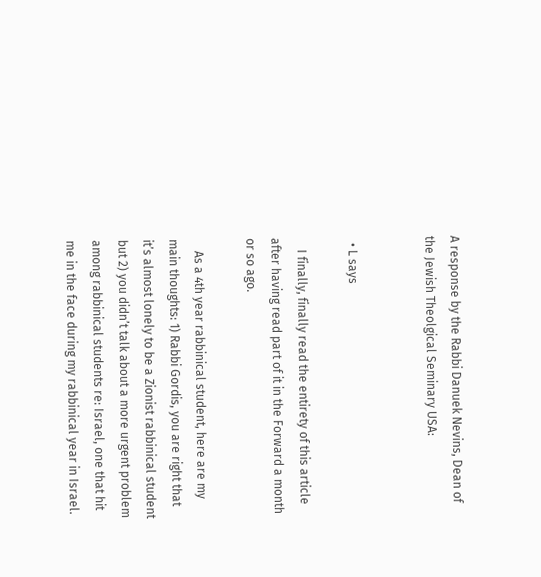A response by the Rabbi Danuek Nevins, Dean of the Jewish Theolgical Seminary USA:


  • L says

    I finally, finally read the entirety of this article after having read part of it in the Forward a month or so ago.

    As a 4th year rabbinical student, here are my main thoughts: 1) Rabbi Gordis, you are right that it’s almost lonely to be a Zionist rabbinical student but 2) you didn’t talk about a more urgent problem among rabbinical students re: Israel, one that hit me in the face during my rabbinical year in Israel.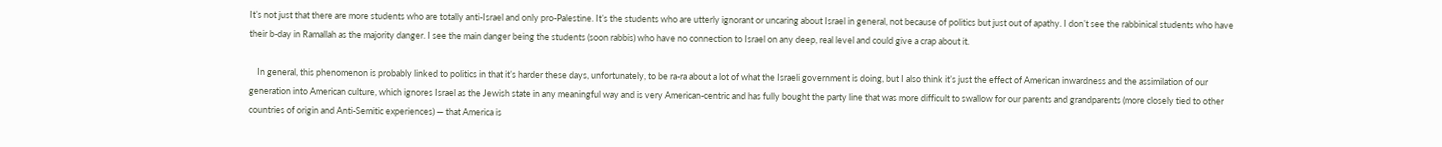It’s not just that there are more students who are totally anti-Israel and only pro-Palestine. It’s the students who are utterly ignorant or uncaring about Israel in general, not because of politics but just out of apathy. I don’t see the rabbinical students who have their b-day in Ramallah as the majority danger. I see the main danger being the students (soon rabbis) who have no connection to Israel on any deep, real level and could give a crap about it.

    In general, this phenomenon is probably linked to politics in that it’s harder these days, unfortunately, to be ra-ra about a lot of what the Israeli government is doing, but I also think it’s just the effect of American inwardness and the assimilation of our generation into American culture, which ignores Israel as the Jewish state in any meaningful way and is very American-centric and has fully bought the party line that was more difficult to swallow for our parents and grandparents (more closely tied to other countries of origin and Anti-Semitic experiences) — that America is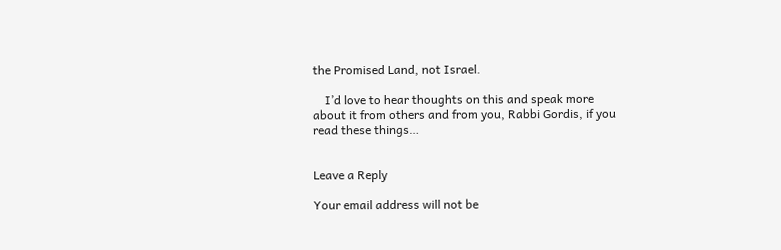the Promised Land, not Israel.

    I’d love to hear thoughts on this and speak more about it from others and from you, Rabbi Gordis, if you read these things…


Leave a Reply

Your email address will not be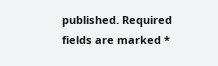published. Required fields are marked *